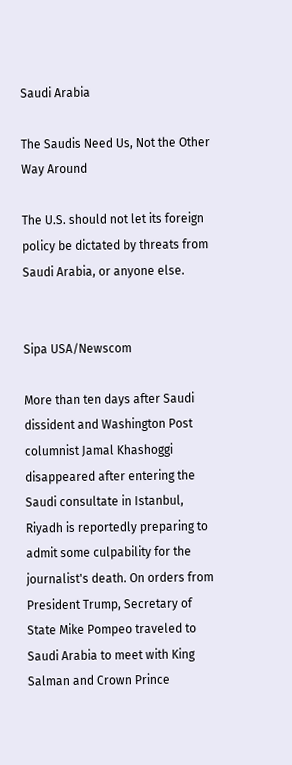Saudi Arabia

The Saudis Need Us, Not the Other Way Around

The U.S. should not let its foreign policy be dictated by threats from Saudi Arabia, or anyone else.


Sipa USA/Newscom

More than ten days after Saudi dissident and Washington Post columnist Jamal Khashoggi disappeared after entering the Saudi consultate in Istanbul, Riyadh is reportedly preparing to admit some culpability for the journalist's death. On orders from President Trump, Secretary of State Mike Pompeo traveled to Saudi Arabia to meet with King Salman and Crown Prince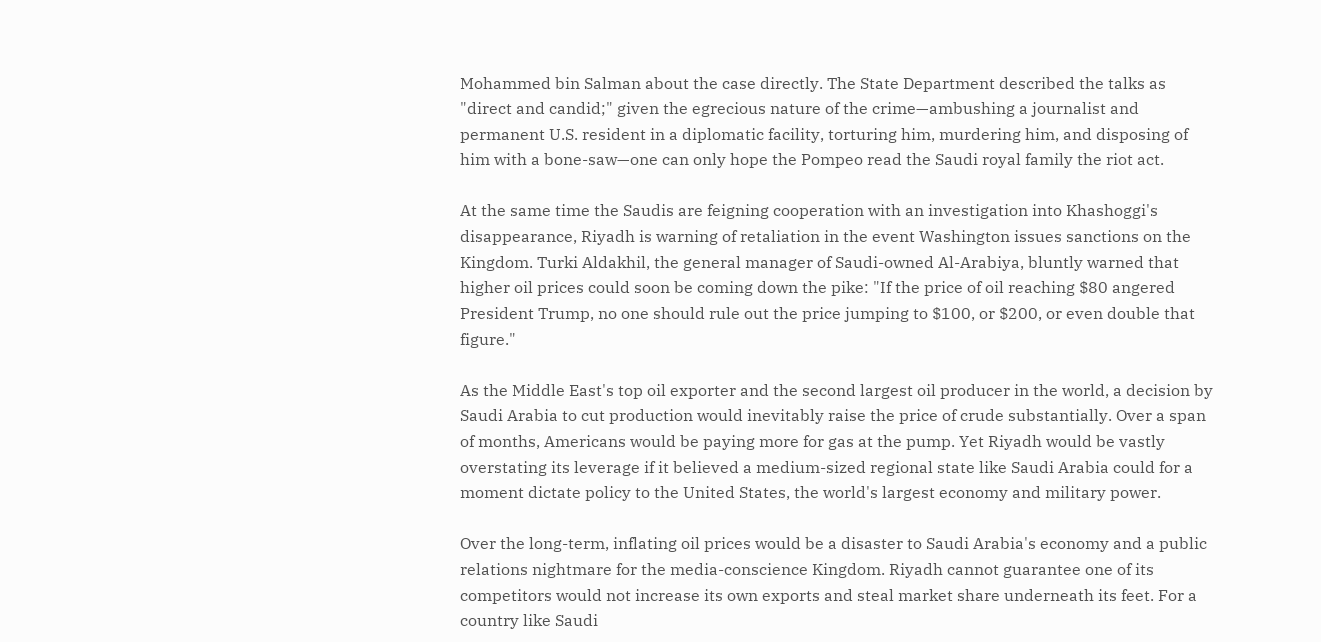Mohammed bin Salman about the case directly. The State Department described the talks as "direct and candid;" given the egrecious nature of the crime—ambushing a journalist and permanent U.S. resident in a diplomatic facility, torturing him, murdering him, and disposing of him with a bone-saw—one can only hope the Pompeo read the Saudi royal family the riot act.

At the same time the Saudis are feigning cooperation with an investigation into Khashoggi's disappearance, Riyadh is warning of retaliation in the event Washington issues sanctions on the Kingdom. Turki Aldakhil, the general manager of Saudi-owned Al-Arabiya, bluntly warned that higher oil prices could soon be coming down the pike: "If the price of oil reaching $80 angered President Trump, no one should rule out the price jumping to $100, or $200, or even double that figure."

As the Middle East's top oil exporter and the second largest oil producer in the world, a decision by Saudi Arabia to cut production would inevitably raise the price of crude substantially. Over a span of months, Americans would be paying more for gas at the pump. Yet Riyadh would be vastly overstating its leverage if it believed a medium-sized regional state like Saudi Arabia could for a moment dictate policy to the United States, the world's largest economy and military power.

Over the long-term, inflating oil prices would be a disaster to Saudi Arabia's economy and a public relations nightmare for the media-conscience Kingdom. Riyadh cannot guarantee one of its competitors would not increase its own exports and steal market share underneath its feet. For a country like Saudi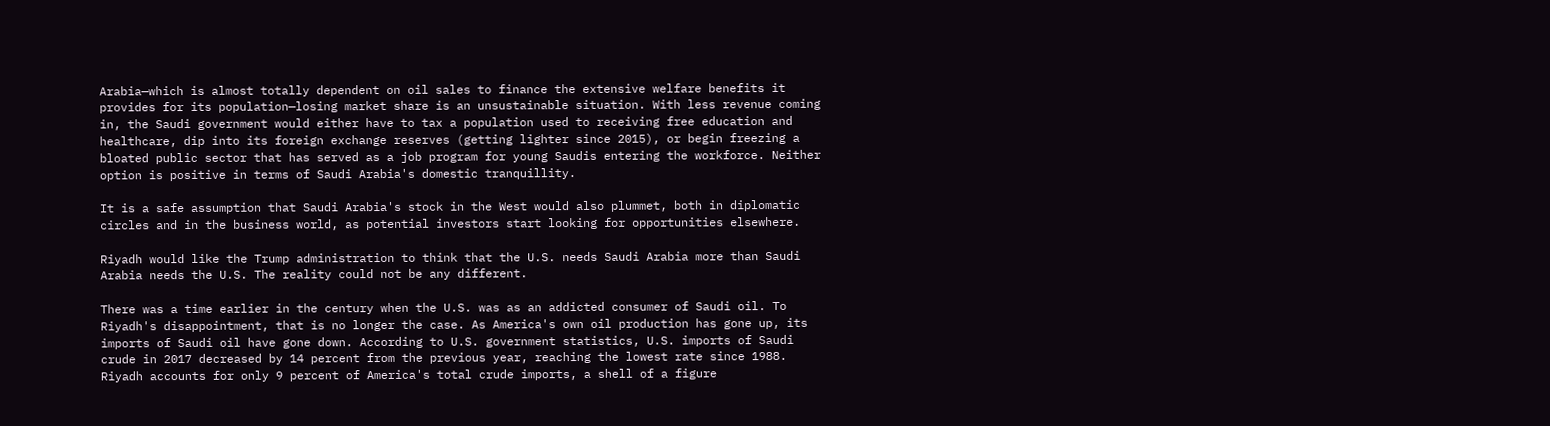Arabia—which is almost totally dependent on oil sales to finance the extensive welfare benefits it provides for its population—losing market share is an unsustainable situation. With less revenue coming in, the Saudi government would either have to tax a population used to receiving free education and healthcare, dip into its foreign exchange reserves (getting lighter since 2015), or begin freezing a bloated public sector that has served as a job program for young Saudis entering the workforce. Neither option is positive in terms of Saudi Arabia's domestic tranquillity.

It is a safe assumption that Saudi Arabia's stock in the West would also plummet, both in diplomatic circles and in the business world, as potential investors start looking for opportunities elsewhere.

Riyadh would like the Trump administration to think that the U.S. needs Saudi Arabia more than Saudi Arabia needs the U.S. The reality could not be any different.

There was a time earlier in the century when the U.S. was as an addicted consumer of Saudi oil. To Riyadh's disappointment, that is no longer the case. As America's own oil production has gone up, its imports of Saudi oil have gone down. According to U.S. government statistics, U.S. imports of Saudi crude in 2017 decreased by 14 percent from the previous year, reaching the lowest rate since 1988. Riyadh accounts for only 9 percent of America's total crude imports, a shell of a figure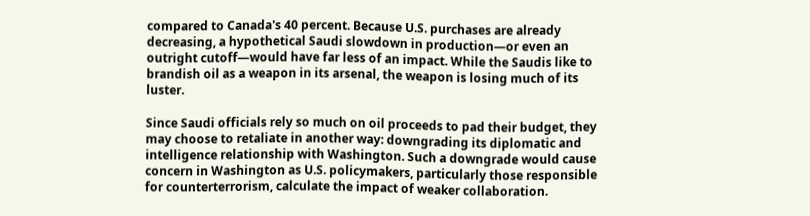compared to Canada's 40 percent. Because U.S. purchases are already decreasing, a hypothetical Saudi slowdown in production—or even an outright cutoff—would have far less of an impact. While the Saudis like to brandish oil as a weapon in its arsenal, the weapon is losing much of its luster.

Since Saudi officials rely so much on oil proceeds to pad their budget, they may choose to retaliate in another way: downgrading its diplomatic and intelligence relationship with Washington. Such a downgrade would cause concern in Washington as U.S. policymakers, particularly those responsible for counterterrorism, calculate the impact of weaker collaboration.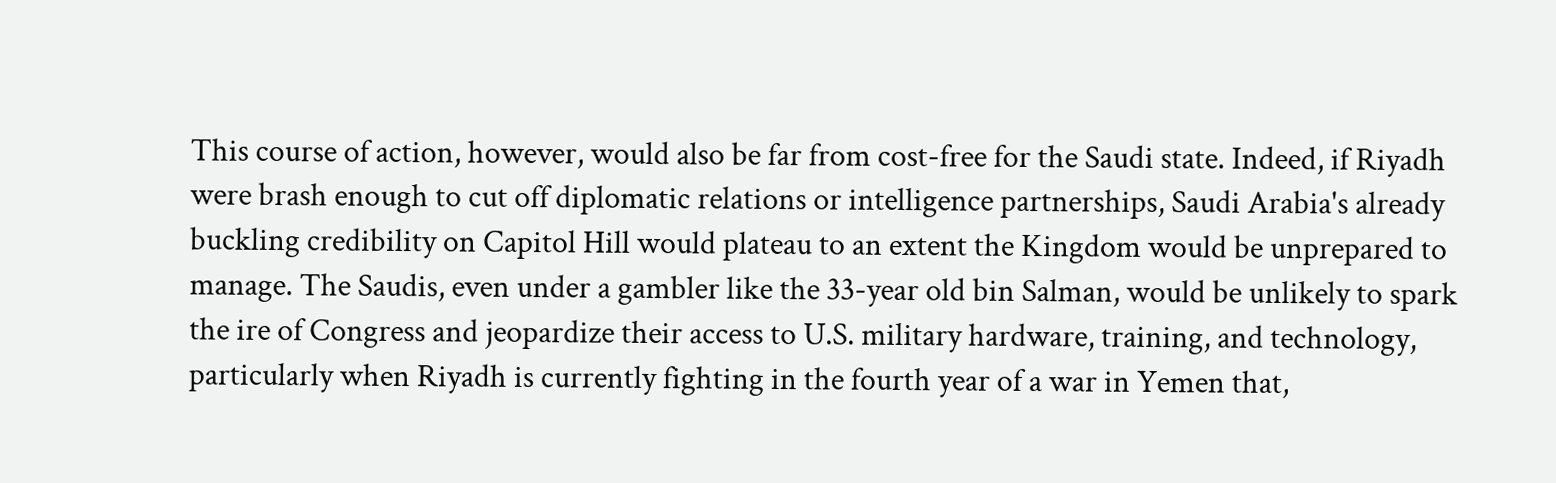This course of action, however, would also be far from cost-free for the Saudi state. Indeed, if Riyadh were brash enough to cut off diplomatic relations or intelligence partnerships, Saudi Arabia's already buckling credibility on Capitol Hill would plateau to an extent the Kingdom would be unprepared to manage. The Saudis, even under a gambler like the 33-year old bin Salman, would be unlikely to spark the ire of Congress and jeopardize their access to U.S. military hardware, training, and technology, particularly when Riyadh is currently fighting in the fourth year of a war in Yemen that,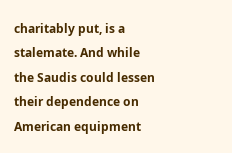charitably put, is a stalemate. And while the Saudis could lessen their dependence on American equipment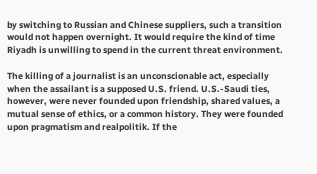by switching to Russian and Chinese suppliers, such a transition would not happen overnight. It would require the kind of time Riyadh is unwilling to spend in the current threat environment.

The killing of a journalist is an unconscionable act, especially when the assailant is a supposed U.S. friend. U.S.-Saudi ties, however, were never founded upon friendship, shared values, a mutual sense of ethics, or a common history. They were founded upon pragmatism and realpolitik. If the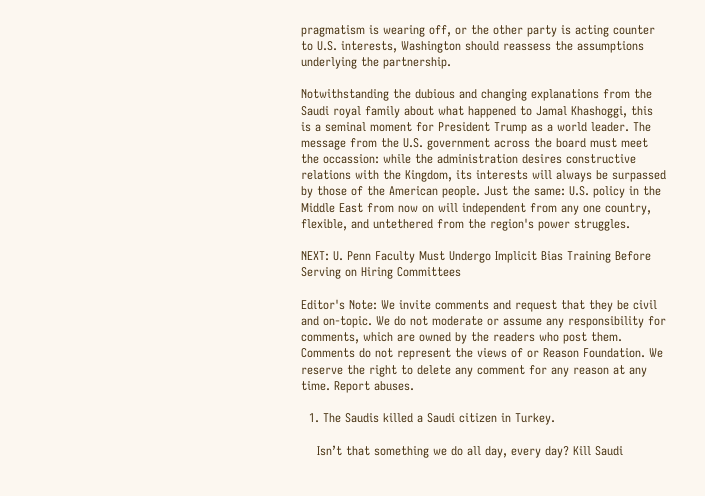pragmatism is wearing off, or the other party is acting counter to U.S. interests, Washington should reassess the assumptions underlying the partnership.

Notwithstanding the dubious and changing explanations from the Saudi royal family about what happened to Jamal Khashoggi, this is a seminal moment for President Trump as a world leader. The message from the U.S. government across the board must meet the occassion: while the administration desires constructive relations with the Kingdom, its interests will always be surpassed by those of the American people. Just the same: U.S. policy in the Middle East from now on will independent from any one country, flexible, and untethered from the region's power struggles.

NEXT: U. Penn Faculty Must Undergo Implicit Bias Training Before Serving on Hiring Committees

Editor's Note: We invite comments and request that they be civil and on-topic. We do not moderate or assume any responsibility for comments, which are owned by the readers who post them. Comments do not represent the views of or Reason Foundation. We reserve the right to delete any comment for any reason at any time. Report abuses.

  1. The Saudis killed a Saudi citizen in Turkey.

    Isn’t that something we do all day, every day? Kill Saudi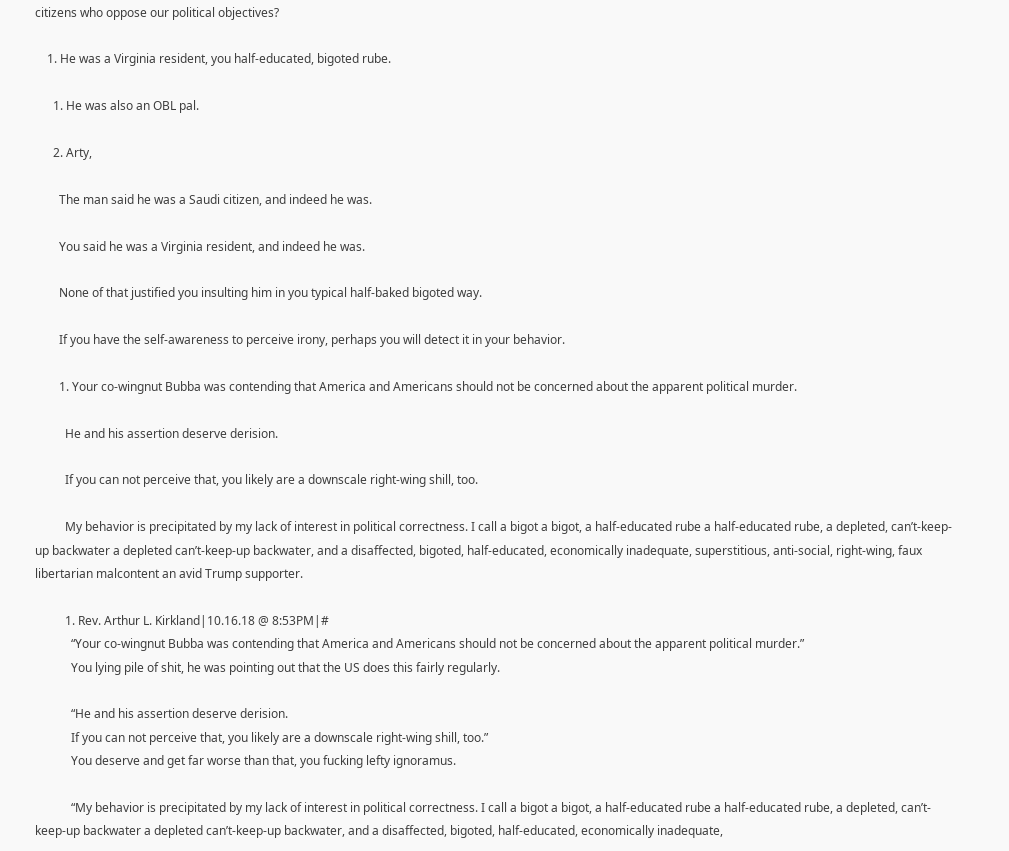citizens who oppose our political objectives?

    1. He was a Virginia resident, you half-educated, bigoted rube.

      1. He was also an OBL pal.

      2. Arty,

        The man said he was a Saudi citizen, and indeed he was.

        You said he was a Virginia resident, and indeed he was.

        None of that justified you insulting him in you typical half-baked bigoted way.

        If you have the self-awareness to perceive irony, perhaps you will detect it in your behavior.

        1. Your co-wingnut Bubba was contending that America and Americans should not be concerned about the apparent political murder.

          He and his assertion deserve derision.

          If you can not perceive that, you likely are a downscale right-wing shill, too.

          My behavior is precipitated by my lack of interest in political correctness. I call a bigot a bigot, a half-educated rube a half-educated rube, a depleted, can’t-keep-up backwater a depleted can’t-keep-up backwater, and a disaffected, bigoted, half-educated, economically inadequate, superstitious, anti-social, right-wing, faux libertarian malcontent an avid Trump supporter.

          1. Rev. Arthur L. Kirkland|10.16.18 @ 8:53PM|#
            “Your co-wingnut Bubba was contending that America and Americans should not be concerned about the apparent political murder.”
            You lying pile of shit, he was pointing out that the US does this fairly regularly.

            “He and his assertion deserve derision.
            If you can not perceive that, you likely are a downscale right-wing shill, too.”
            You deserve and get far worse than that, you fucking lefty ignoramus.

            “My behavior is precipitated by my lack of interest in political correctness. I call a bigot a bigot, a half-educated rube a half-educated rube, a depleted, can’t-keep-up backwater a depleted can’t-keep-up backwater, and a disaffected, bigoted, half-educated, economically inadequate,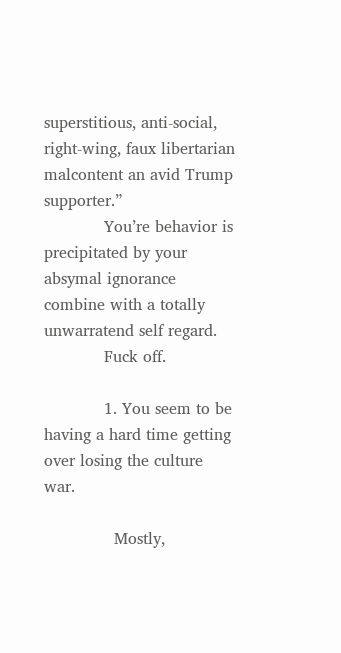superstitious, anti-social, right-wing, faux libertarian malcontent an avid Trump supporter.”
            You’re behavior is precipitated by your absymal ignorance combine with a totally unwarratend self regard.
            Fuck off.

            1. You seem to be having a hard time getting over losing the culture war.

              Mostly,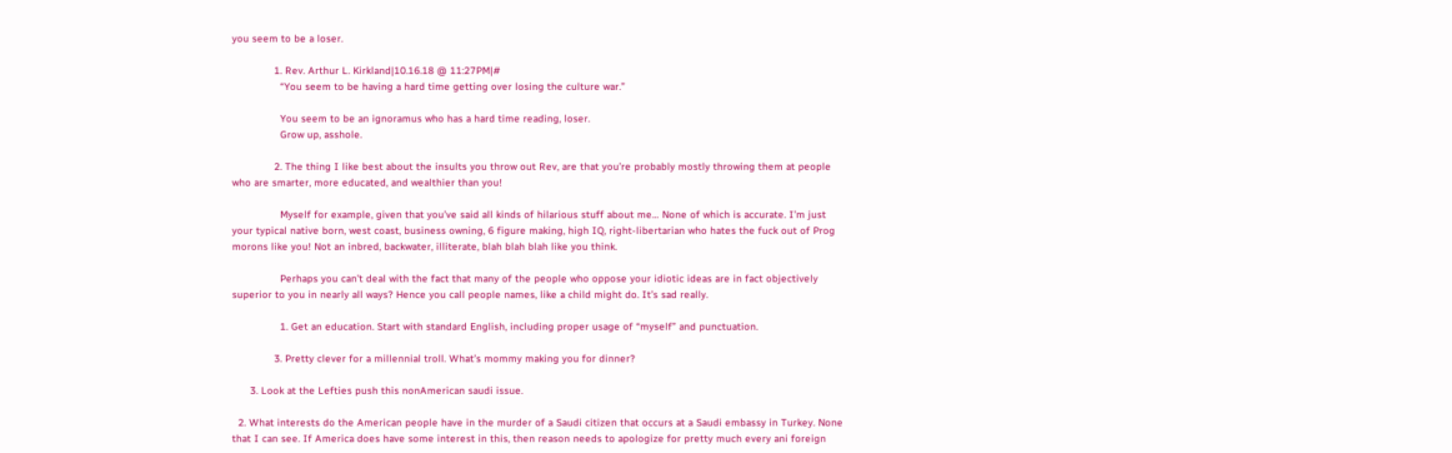you seem to be a loser.

              1. Rev. Arthur L. Kirkland|10.16.18 @ 11:27PM|#
                “You seem to be having a hard time getting over losing the culture war.”

                You seem to be an ignoramus who has a hard time reading, loser.
                Grow up, asshole.

              2. The thing I like best about the insults you throw out Rev, are that you’re probably mostly throwing them at people who are smarter, more educated, and wealthier than you!

                Myself for example, given that you’ve said all kinds of hilarious stuff about me… None of which is accurate. I’m just your typical native born, west coast, business owning, 6 figure making, high IQ, right-libertarian who hates the fuck out of Prog morons like you! Not an inbred, backwater, illiterate, blah blah blah like you think.

                Perhaps you can’t deal with the fact that many of the people who oppose your idiotic ideas are in fact objectively superior to you in nearly all ways? Hence you call people names, like a child might do. It’s sad really.

                1. Get an education. Start with standard English, including proper usage of “myself” and punctuation.

              3. Pretty clever for a millennial troll. What’s mommy making you for dinner?

      3. Look at the Lefties push this nonAmerican saudi issue.

  2. What interests do the American people have in the murder of a Saudi citizen that occurs at a Saudi embassy in Turkey. None that I can see. If America does have some interest in this, then reason needs to apologize for pretty much every ani foreign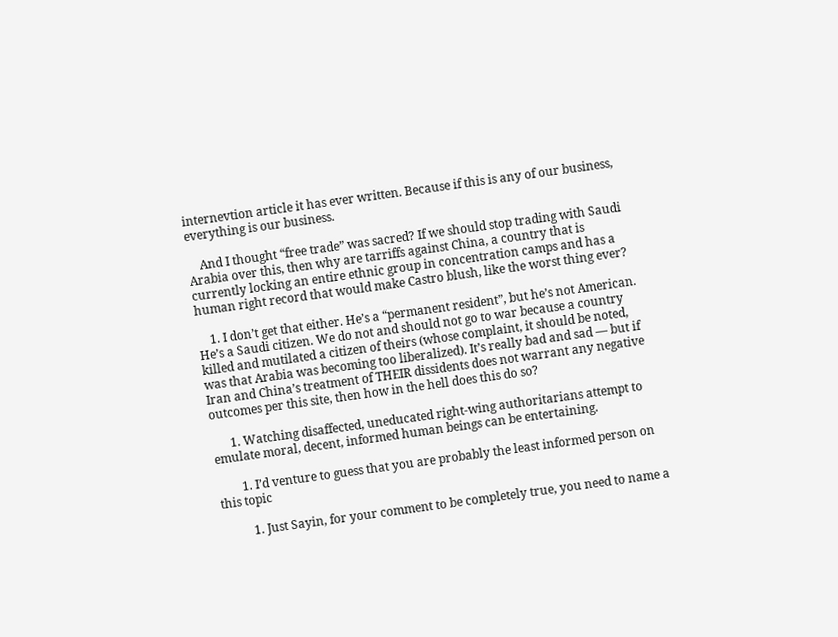internevtion article it has ever written. Because if this is any of our business, everything is our business.

    And I thought “free trade” was sacred? If we should stop trading with Saudi Arabia over this, then why are tarriffs against China, a country that is currently locking an entire ethnic group in concentration camps and has a human right record that would make Castro blush, like the worst thing ever?

    1. I don’t get that either. He’s a “permanent resident”, but he’s not American. He’s a Saudi citizen. We do not and should not go to war because a country killed and mutilated a citizen of theirs (whose complaint, it should be noted, was that Arabia was becoming too liberalized). It’s really bad and sad — but if Iran and China’s treatment of THEIR dissidents does not warrant any negative outcomes per this site, then how in the hell does this do so?

      1. Watching disaffected, uneducated right-wing authoritarians attempt to emulate moral, decent, informed human beings can be entertaining.

        1. I’d venture to guess that you are probably the least informed person on this topic

          1. Just Sayin, for your comment to be completely true, you need to name a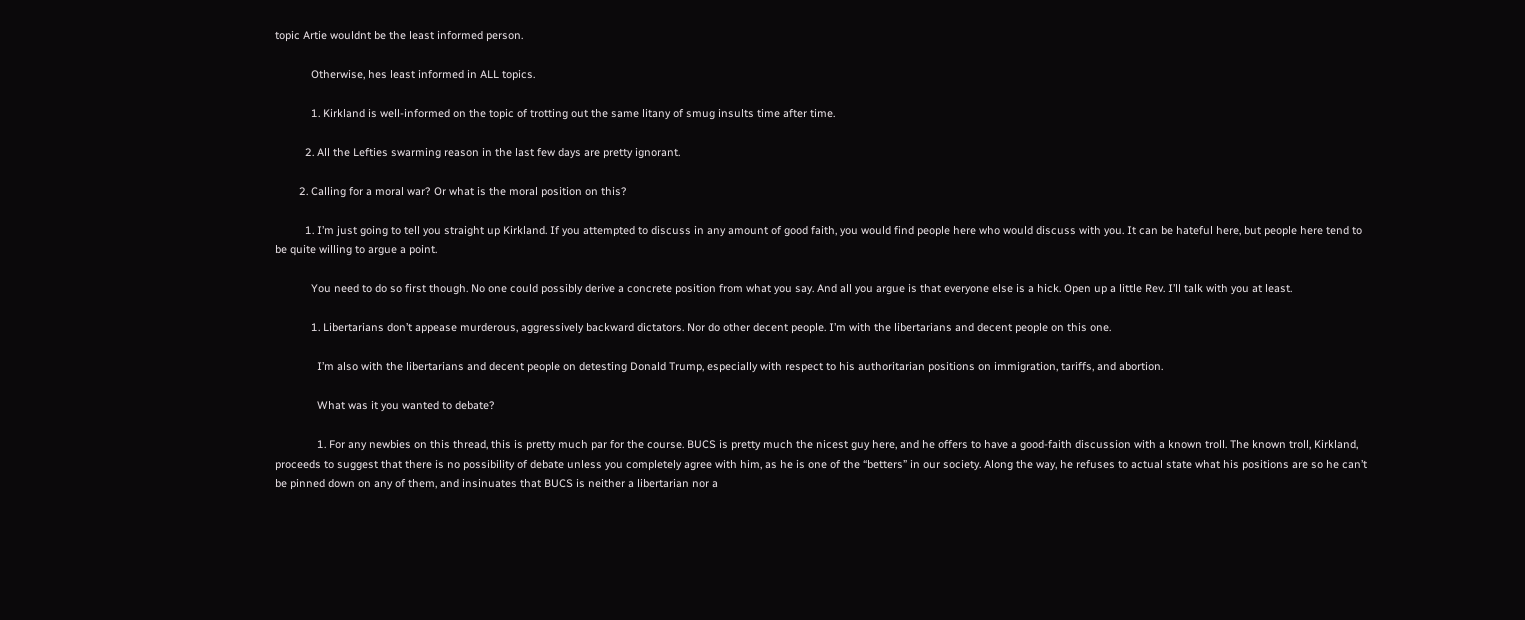topic Artie wouldnt be the least informed person.

            Otherwise, hes least informed in ALL topics.

            1. Kirkland is well-informed on the topic of trotting out the same litany of smug insults time after time.

          2. All the Lefties swarming reason in the last few days are pretty ignorant.

        2. Calling for a moral war? Or what is the moral position on this?

          1. I’m just going to tell you straight up Kirkland. If you attempted to discuss in any amount of good faith, you would find people here who would discuss with you. It can be hateful here, but people here tend to be quite willing to argue a point.

            You need to do so first though. No one could possibly derive a concrete position from what you say. And all you argue is that everyone else is a hick. Open up a little Rev. I’ll talk with you at least.

            1. Libertarians don’t appease murderous, aggressively backward dictators. Nor do other decent people. I’m with the libertarians and decent people on this one.

              I’m also with the libertarians and decent people on detesting Donald Trump, especially with respect to his authoritarian positions on immigration, tariffs, and abortion.

              What was it you wanted to debate?

              1. For any newbies on this thread, this is pretty much par for the course. BUCS is pretty much the nicest guy here, and he offers to have a good-faith discussion with a known troll. The known troll, Kirkland, proceeds to suggest that there is no possibility of debate unless you completely agree with him, as he is one of the “betters” in our society. Along the way, he refuses to actual state what his positions are so he can’t be pinned down on any of them, and insinuates that BUCS is neither a libertarian nor a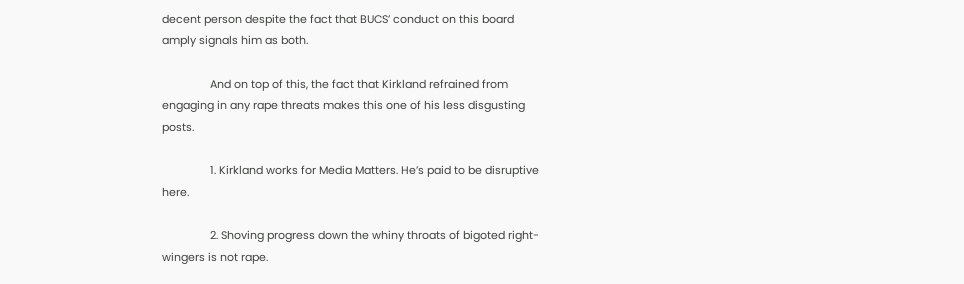decent person despite the fact that BUCS’ conduct on this board amply signals him as both.

                And on top of this, the fact that Kirkland refrained from engaging in any rape threats makes this one of his less disgusting posts.

                1. Kirkland works for Media Matters. He’s paid to be disruptive here.

                2. Shoving progress down the whiny throats of bigoted right-wingers is not rape.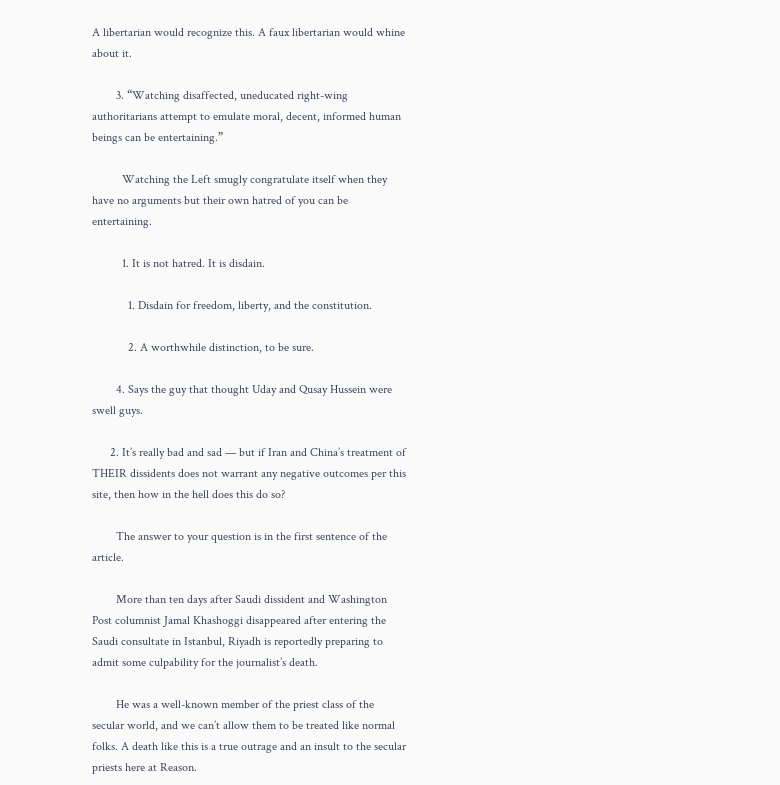A libertarian would recognize this. A faux libertarian would whine about it.

        3. “Watching disaffected, uneducated right-wing authoritarians attempt to emulate moral, decent, informed human beings can be entertaining.”

          Watching the Left smugly congratulate itself when they have no arguments but their own hatred of you can be entertaining.

          1. It is not hatred. It is disdain.

            1. Disdain for freedom, liberty, and the constitution.

            2. A worthwhile distinction, to be sure.

        4. Says the guy that thought Uday and Qusay Hussein were swell guys.

      2. It’s really bad and sad — but if Iran and China’s treatment of THEIR dissidents does not warrant any negative outcomes per this site, then how in the hell does this do so?

        The answer to your question is in the first sentence of the article.

        More than ten days after Saudi dissident and Washington Post columnist Jamal Khashoggi disappeared after entering the Saudi consultate in Istanbul, Riyadh is reportedly preparing to admit some culpability for the journalist’s death.

        He was a well-known member of the priest class of the secular world, and we can’t allow them to be treated like normal folks. A death like this is a true outrage and an insult to the secular priests here at Reason.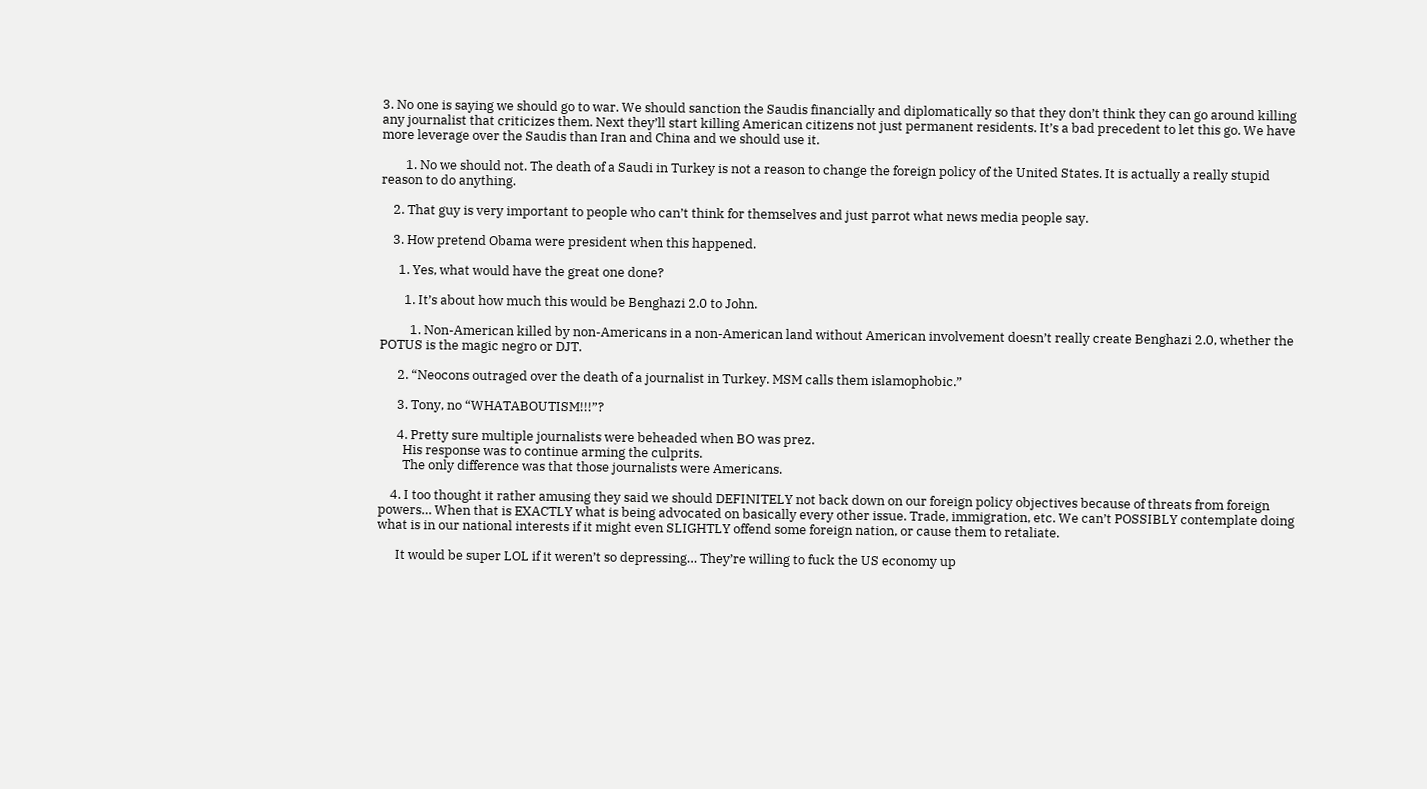3. No one is saying we should go to war. We should sanction the Saudis financially and diplomatically so that they don’t think they can go around killing any journalist that criticizes them. Next they’ll start killing American citizens not just permanent residents. It’s a bad precedent to let this go. We have more leverage over the Saudis than Iran and China and we should use it.

        1. No we should not. The death of a Saudi in Turkey is not a reason to change the foreign policy of the United States. It is actually a really stupid reason to do anything.

    2. That guy is very important to people who can’t think for themselves and just parrot what news media people say.

    3. How pretend Obama were president when this happened.

      1. Yes, what would have the great one done?

        1. It’s about how much this would be Benghazi 2.0 to John.

          1. Non-American killed by non-Americans in a non-American land without American involvement doesn’t really create Benghazi 2.0, whether the POTUS is the magic negro or DJT.

      2. “Neocons outraged over the death of a journalist in Turkey. MSM calls them islamophobic.”

      3. Tony, no “WHATABOUTISM!!!”?

      4. Pretty sure multiple journalists were beheaded when BO was prez.
        His response was to continue arming the culprits.
        The only difference was that those journalists were Americans.

    4. I too thought it rather amusing they said we should DEFINITELY not back down on our foreign policy objectives because of threats from foreign powers… When that is EXACTLY what is being advocated on basically every other issue. Trade, immigration, etc. We can’t POSSIBLY contemplate doing what is in our national interests if it might even SLIGHTLY offend some foreign nation, or cause them to retaliate.

      It would be super LOL if it weren’t so depressing… They’re willing to fuck the US economy up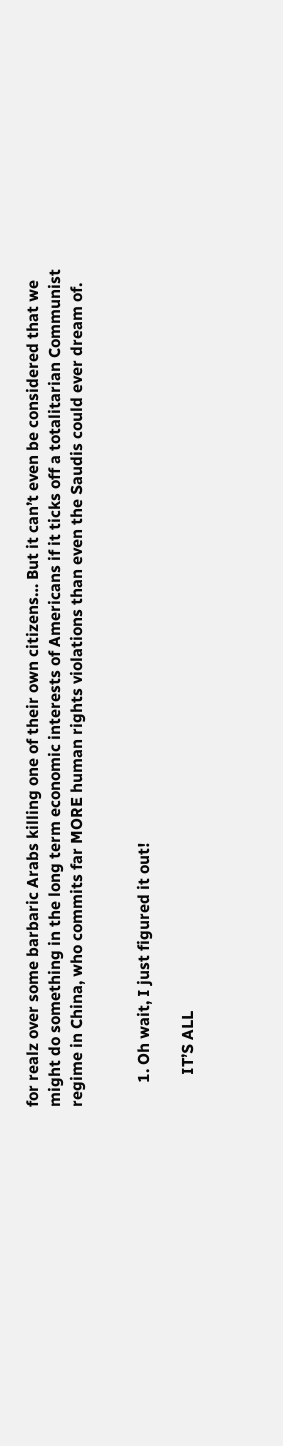for realz over some barbaric Arabs killing one of their own citizens… But it can’t even be considered that we might do something in the long term economic interests of Americans if it ticks off a totalitarian Communist regime in China, who commits far MORE human rights violations than even the Saudis could ever dream of.


      1. Oh wait, I just figured it out!

        IT’S ALL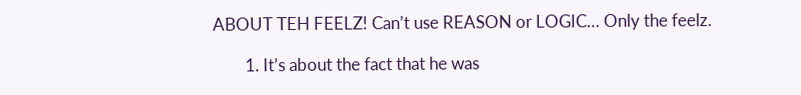ABOUT TEH FEELZ! Can’t use REASON or LOGIC… Only the feelz.

        1. It’s about the fact that he was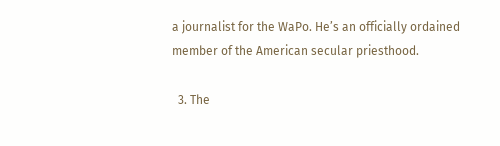a journalist for the WaPo. He’s an officially ordained member of the American secular priesthood.

  3. The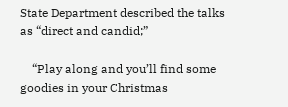State Department described the talks as “direct and candid;”

    “Play along and you’ll find some goodies in your Christmas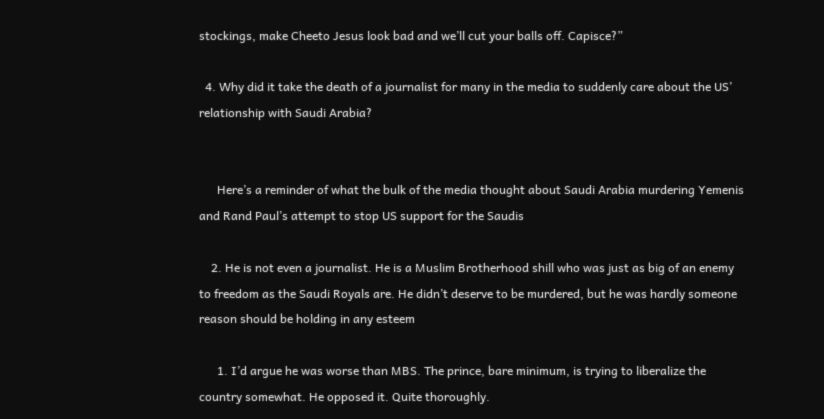stockings, make Cheeto Jesus look bad and we’ll cut your balls off. Capisce?”

  4. Why did it take the death of a journalist for many in the media to suddenly care about the US’ relationship with Saudi Arabia?


      Here’s a reminder of what the bulk of the media thought about Saudi Arabia murdering Yemenis and Rand Paul’s attempt to stop US support for the Saudis

    2. He is not even a journalist. He is a Muslim Brotherhood shill who was just as big of an enemy to freedom as the Saudi Royals are. He didn’t deserve to be murdered, but he was hardly someone reason should be holding in any esteem

      1. I’d argue he was worse than MBS. The prince, bare minimum, is trying to liberalize the country somewhat. He opposed it. Quite thoroughly.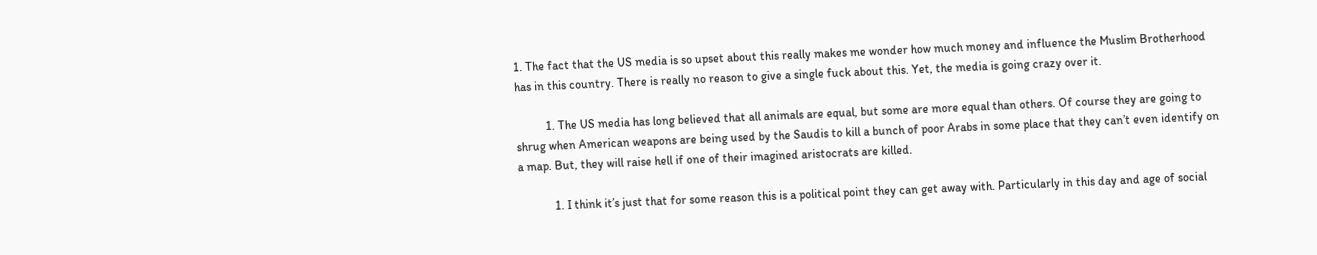1. The fact that the US media is so upset about this really makes me wonder how much money and influence the Muslim Brotherhood has in this country. There is really no reason to give a single fuck about this. Yet, the media is going crazy over it.

          1. The US media has long believed that all animals are equal, but some are more equal than others. Of course they are going to shrug when American weapons are being used by the Saudis to kill a bunch of poor Arabs in some place that they can’t even identify on a map. But, they will raise hell if one of their imagined aristocrats are killed.

            1. I think it’s just that for some reason this is a political point they can get away with. Particularly in this day and age of social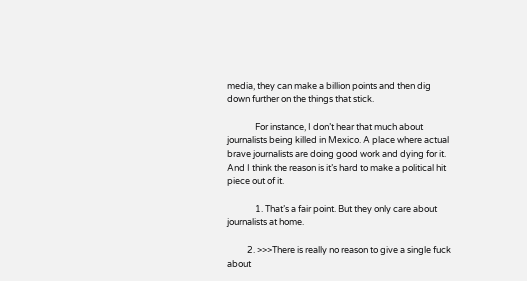media, they can make a billion points and then dig down further on the things that stick.

              For instance, I don’t hear that much about journalists being killed in Mexico. A place where actual brave journalists are doing good work and dying for it. And I think the reason is it’s hard to make a political hit piece out of it.

              1. That’s a fair point. But they only care about journalists at home.

          2. >>>There is really no reason to give a single fuck about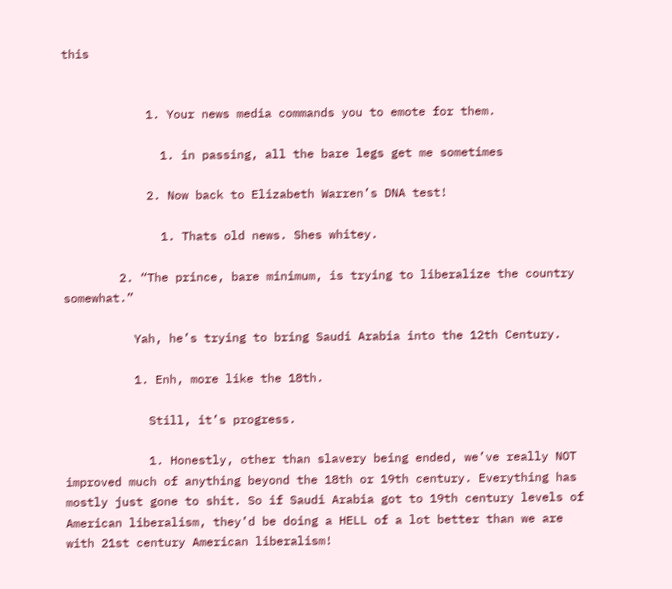this


            1. Your news media commands you to emote for them.

              1. in passing, all the bare legs get me sometimes

            2. Now back to Elizabeth Warren’s DNA test!

              1. Thats old news. Shes whitey.

        2. “The prince, bare minimum, is trying to liberalize the country somewhat.”

          Yah, he’s trying to bring Saudi Arabia into the 12th Century.

          1. Enh, more like the 18th.

            Still, it’s progress.

            1. Honestly, other than slavery being ended, we’ve really NOT improved much of anything beyond the 18th or 19th century. Everything has mostly just gone to shit. So if Saudi Arabia got to 19th century levels of American liberalism, they’d be doing a HELL of a lot better than we are with 21st century American liberalism!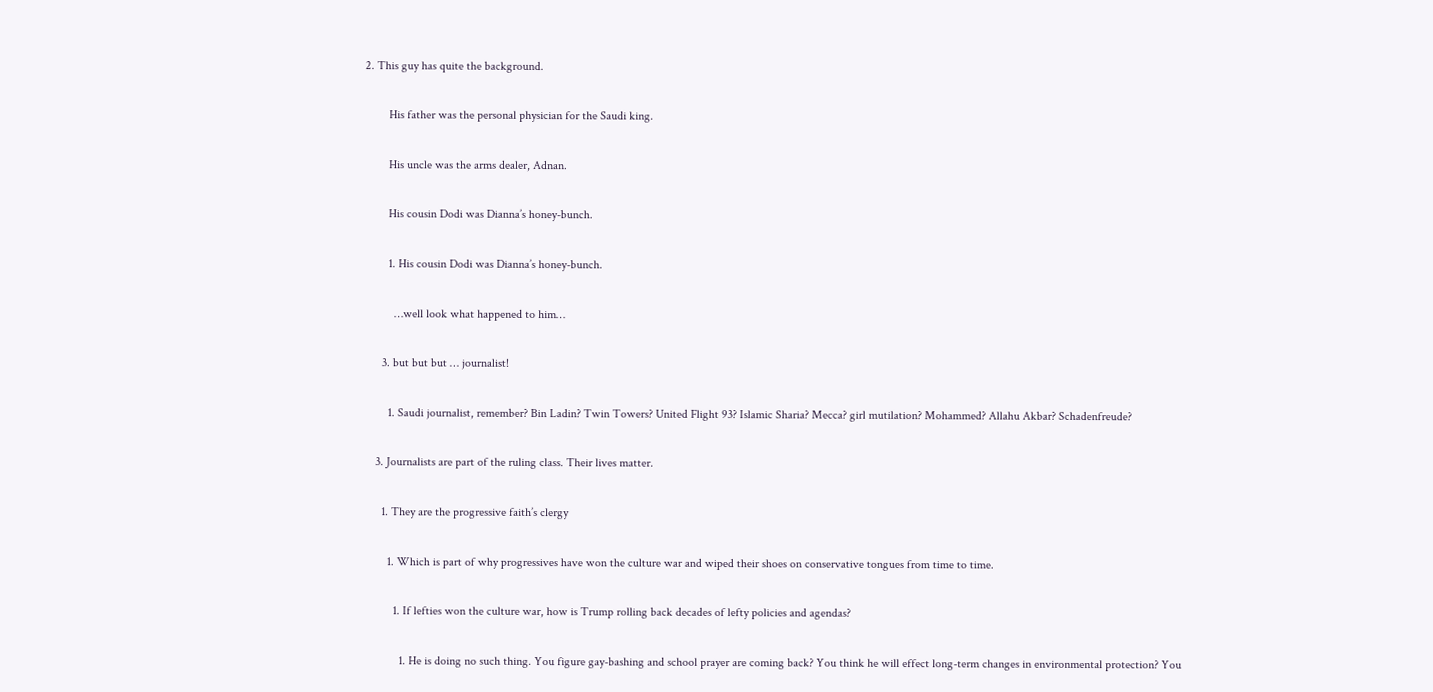2. This guy has quite the background.

        His father was the personal physician for the Saudi king.

        His uncle was the arms dealer, Adnan.

        His cousin Dodi was Dianna’s honey-bunch.

        1. His cousin Dodi was Dianna’s honey-bunch.

          …well look what happened to him…

      3. but but but … journalist!

        1. Saudi journalist, remember? Bin Ladin? Twin Towers? United Flight 93? Islamic Sharia? Mecca? girl mutilation? Mohammed? Allahu Akbar? Schadenfreude?

    3. Journalists are part of the ruling class. Their lives matter.

      1. They are the progressive faith’s clergy

        1. Which is part of why progressives have won the culture war and wiped their shoes on conservative tongues from time to time.

          1. If lefties won the culture war, how is Trump rolling back decades of lefty policies and agendas?

            1. He is doing no such thing. You figure gay-bashing and school prayer are coming back? You think he will effect long-term changes in environmental protection? You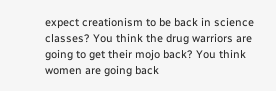expect creationism to be back in science classes? You think the drug warriors are going to get their mojo back? You think women are going back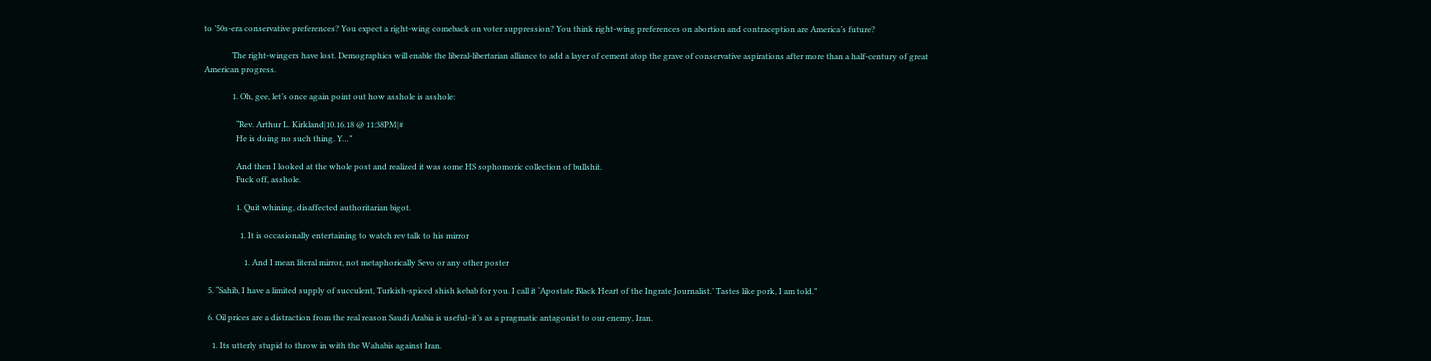to ’50s-era conservative preferences? You expect a right-wing comeback on voter suppression? You think right-wing preferences on abortion and contraception are America’s future?

              The right-wingers have lost. Demographics will enable the liberal-libertarian alliance to add a layer of cement atop the grave of conservative aspirations after more than a half-century of great American progress.

              1. Oh, gee, let’s once again point out how asshole is asshole:

                “Rev. Arthur L. Kirkland|10.16.18 @ 11:38PM|#
                He is doing no such thing. Y…”

                And then I looked at the whole post and realized it was some HS sophomoric collection of bullshit.
                Fuck off, asshole.

                1. Quit whining, disaffected authoritarian bigot.

                  1. It is occasionally entertaining to watch rev talk to his mirror

                    1. And I mean literal mirror, not metaphorically Sevo or any other poster

  5. “Sahib, I have a limited supply of succulent, Turkish-spiced shish kebab for you. I call it ‘Apostate Black Heart of the Ingrate Journalist.’ Tastes like pork, I am told.”

  6. Oil prices are a distraction from the real reason Saudi Arabia is useful–it’s as a pragmatic antagonist to our enemy, Iran.

    1. Its utterly stupid to throw in with the Wahabis against Iran.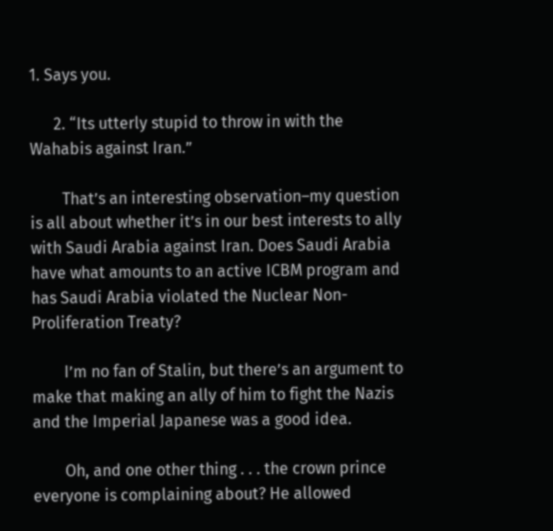1. Says you.

      2. “Its utterly stupid to throw in with the Wahabis against Iran.”

        That’s an interesting observation–my question is all about whether it’s in our best interests to ally with Saudi Arabia against Iran. Does Saudi Arabia have what amounts to an active ICBM program and has Saudi Arabia violated the Nuclear Non-Proliferation Treaty?

        I’m no fan of Stalin, but there’s an argument to make that making an ally of him to fight the Nazis and the Imperial Japanese was a good idea.

        Oh, and one other thing . . . the crown prince everyone is complaining about? He allowed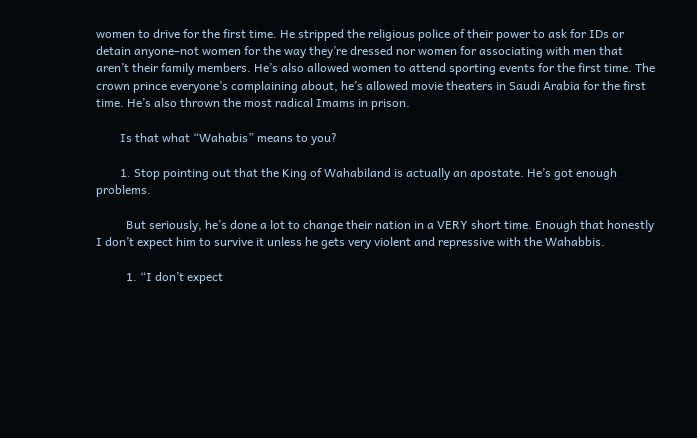women to drive for the first time. He stripped the religious police of their power to ask for IDs or detain anyone–not women for the way they’re dressed nor women for associating with men that aren’t their family members. He’s also allowed women to attend sporting events for the first time. The crown prince everyone’s complaining about, he’s allowed movie theaters in Saudi Arabia for the first time. He’s also thrown the most radical Imams in prison.

        Is that what “Wahabis” means to you?

        1. Stop pointing out that the King of Wahabiland is actually an apostate. He’s got enough problems.

          But seriously, he’s done a lot to change their nation in a VERY short time. Enough that honestly I don’t expect him to survive it unless he gets very violent and repressive with the Wahabbis.

          1. “I don’t expect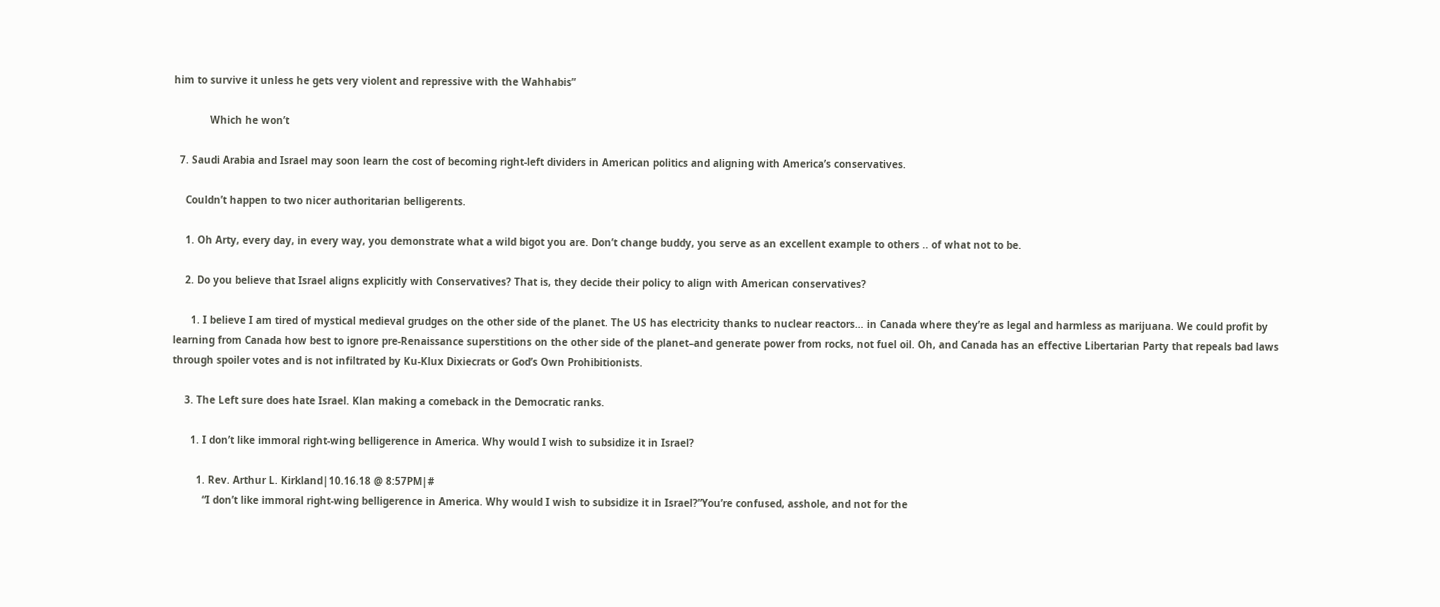him to survive it unless he gets very violent and repressive with the Wahhabis”

            Which he won’t

  7. Saudi Arabia and Israel may soon learn the cost of becoming right-left dividers in American politics and aligning with America’s conservatives.

    Couldn’t happen to two nicer authoritarian belligerents.

    1. Oh Arty, every day, in every way, you demonstrate what a wild bigot you are. Don’t change buddy, you serve as an excellent example to others .. of what not to be.

    2. Do you believe that Israel aligns explicitly with Conservatives? That is, they decide their policy to align with American conservatives?

      1. I believe I am tired of mystical medieval grudges on the other side of the planet. The US has electricity thanks to nuclear reactors… in Canada where they’re as legal and harmless as marijuana. We could profit by learning from Canada how best to ignore pre-Renaissance superstitions on the other side of the planet–and generate power from rocks, not fuel oil. Oh, and Canada has an effective Libertarian Party that repeals bad laws through spoiler votes and is not infiltrated by Ku-Klux Dixiecrats or God’s Own Prohibitionists.

    3. The Left sure does hate Israel. Klan making a comeback in the Democratic ranks.

      1. I don’t like immoral right-wing belligerence in America. Why would I wish to subsidize it in Israel?

        1. Rev. Arthur L. Kirkland|10.16.18 @ 8:57PM|#
          “I don’t like immoral right-wing belligerence in America. Why would I wish to subsidize it in Israel?”You’re confused, asshole, and not for the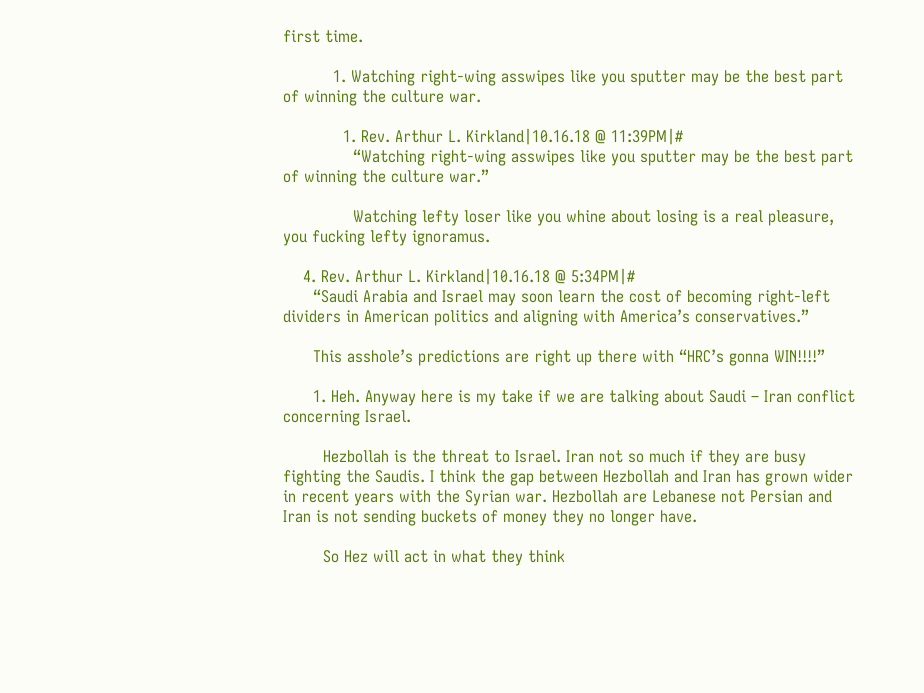first time.

          1. Watching right-wing asswipes like you sputter may be the best part of winning the culture war.

            1. Rev. Arthur L. Kirkland|10.16.18 @ 11:39PM|#
              “Watching right-wing asswipes like you sputter may be the best part of winning the culture war.”

              Watching lefty loser like you whine about losing is a real pleasure, you fucking lefty ignoramus.

    4. Rev. Arthur L. Kirkland|10.16.18 @ 5:34PM|#
      “Saudi Arabia and Israel may soon learn the cost of becoming right-left dividers in American politics and aligning with America’s conservatives.”

      This asshole’s predictions are right up there with “HRC’s gonna WIN!!!!”

      1. Heh. Anyway here is my take if we are talking about Saudi – Iran conflict concerning Israel.

        Hezbollah is the threat to Israel. Iran not so much if they are busy fighting the Saudis. I think the gap between Hezbollah and Iran has grown wider in recent years with the Syrian war. Hezbollah are Lebanese not Persian and Iran is not sending buckets of money they no longer have.

        So Hez will act in what they think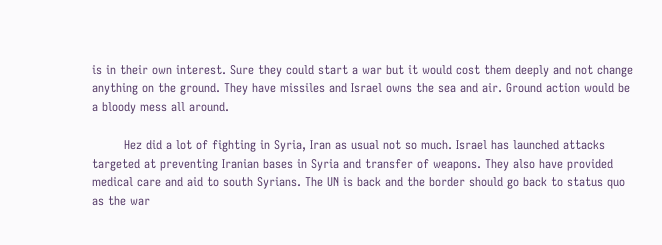is in their own interest. Sure they could start a war but it would cost them deeply and not change anything on the ground. They have missiles and Israel owns the sea and air. Ground action would be a bloody mess all around.

        Hez did a lot of fighting in Syria, Iran as usual not so much. Israel has launched attacks targeted at preventing Iranian bases in Syria and transfer of weapons. They also have provided medical care and aid to south Syrians. The UN is back and the border should go back to status quo as the war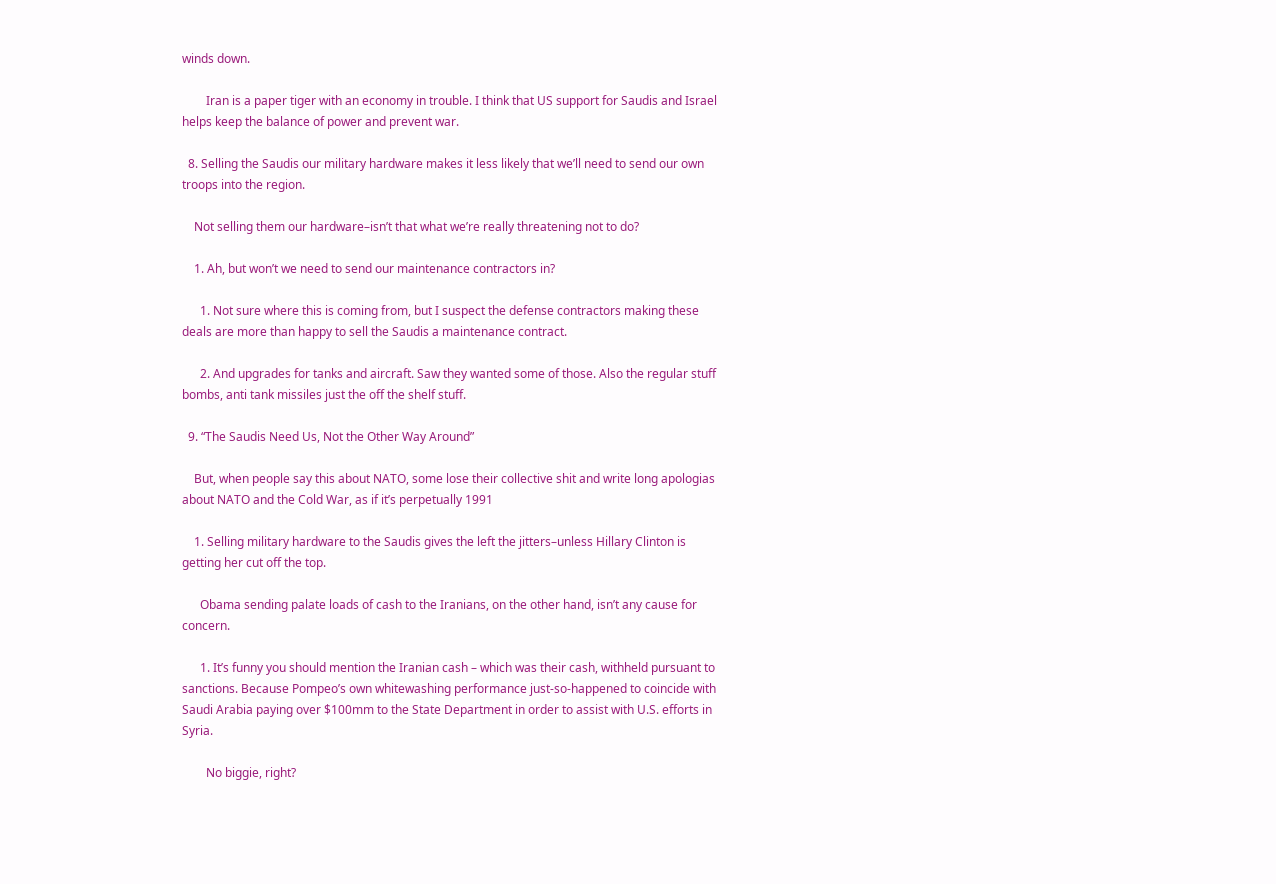winds down.

        Iran is a paper tiger with an economy in trouble. I think that US support for Saudis and Israel helps keep the balance of power and prevent war.

  8. Selling the Saudis our military hardware makes it less likely that we’ll need to send our own troops into the region.

    Not selling them our hardware–isn’t that what we’re really threatening not to do?

    1. Ah, but won’t we need to send our maintenance contractors in?

      1. Not sure where this is coming from, but I suspect the defense contractors making these deals are more than happy to sell the Saudis a maintenance contract.

      2. And upgrades for tanks and aircraft. Saw they wanted some of those. Also the regular stuff bombs, anti tank missiles just the off the shelf stuff.

  9. “The Saudis Need Us, Not the Other Way Around”

    But, when people say this about NATO, some lose their collective shit and write long apologias about NATO and the Cold War, as if it’s perpetually 1991

    1. Selling military hardware to the Saudis gives the left the jitters–unless Hillary Clinton is getting her cut off the top.

      Obama sending palate loads of cash to the Iranians, on the other hand, isn’t any cause for concern.

      1. It’s funny you should mention the Iranian cash – which was their cash, withheld pursuant to sanctions. Because Pompeo’s own whitewashing performance just-so-happened to coincide with Saudi Arabia paying over $100mm to the State Department in order to assist with U.S. efforts in Syria.

        No biggie, right?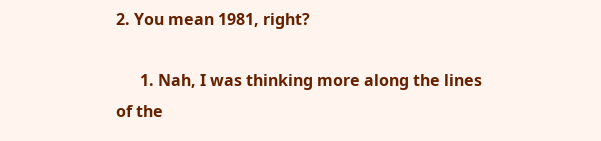2. You mean 1981, right?

      1. Nah, I was thinking more along the lines of the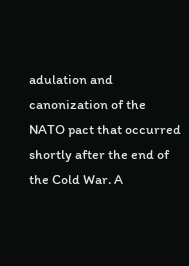adulation and canonization of the NATO pact that occurred shortly after the end of the Cold War. A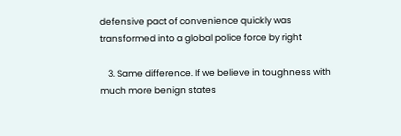defensive pact of convenience quickly was transformed into a global police force by right

    3. Same difference. If we believe in toughness with much more benign states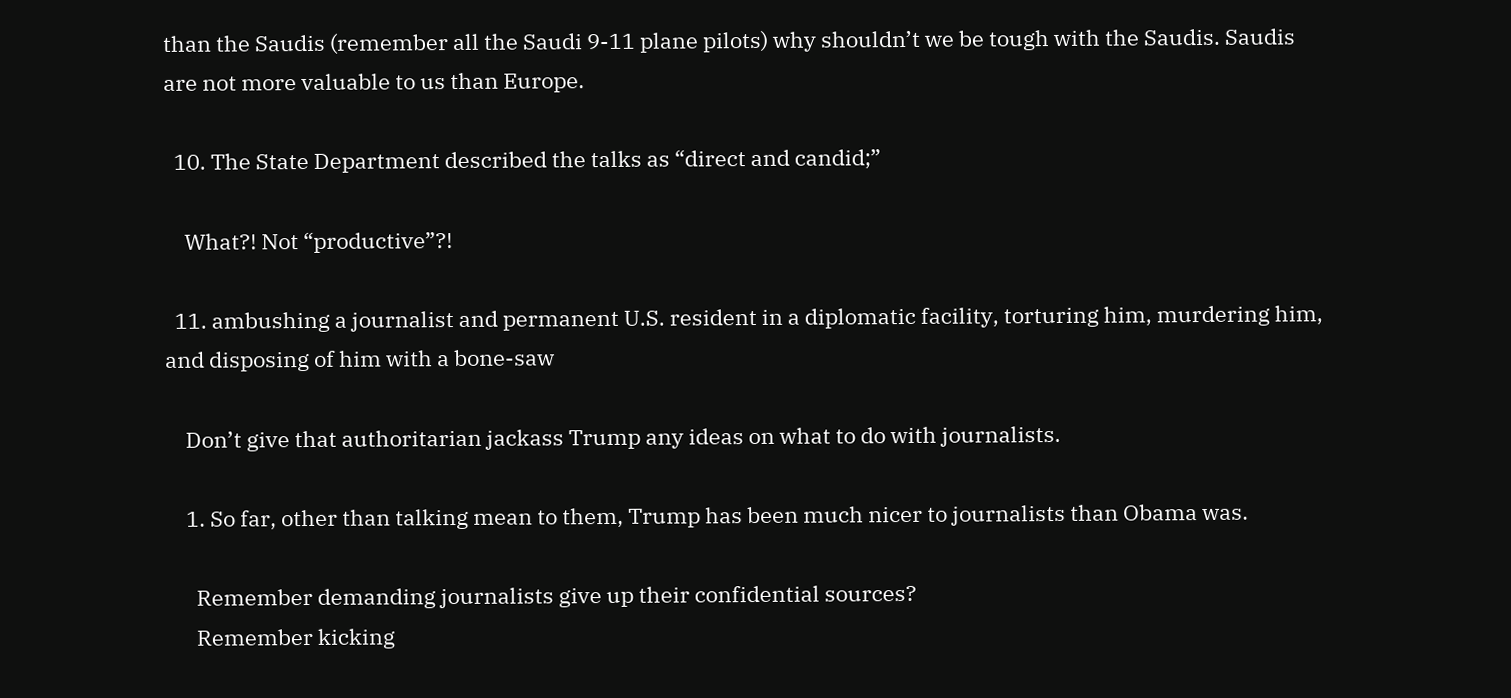than the Saudis (remember all the Saudi 9-11 plane pilots) why shouldn’t we be tough with the Saudis. Saudis are not more valuable to us than Europe.

  10. The State Department described the talks as “direct and candid;”

    What?! Not “productive”?!

  11. ambushing a journalist and permanent U.S. resident in a diplomatic facility, torturing him, murdering him, and disposing of him with a bone-saw

    Don’t give that authoritarian jackass Trump any ideas on what to do with journalists.

    1. So far, other than talking mean to them, Trump has been much nicer to journalists than Obama was.

      Remember demanding journalists give up their confidential sources?
      Remember kicking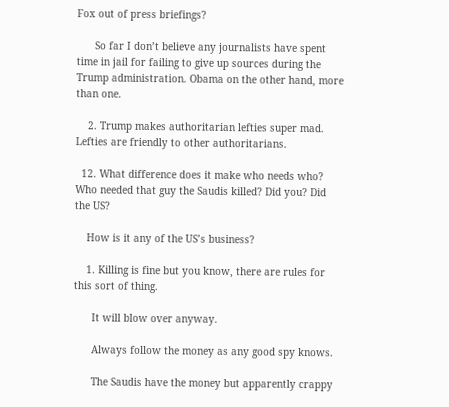Fox out of press briefings?

      So far I don’t believe any journalists have spent time in jail for failing to give up sources during the Trump administration. Obama on the other hand, more than one.

    2. Trump makes authoritarian lefties super mad. Lefties are friendly to other authoritarians.

  12. What difference does it make who needs who? Who needed that guy the Saudis killed? Did you? Did the US?

    How is it any of the US’s business?

    1. Killing is fine but you know, there are rules for this sort of thing.

      It will blow over anyway.

      Always follow the money as any good spy knows.

      The Saudis have the money but apparently crappy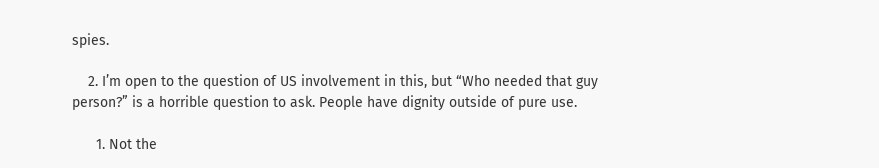spies.

    2. I’m open to the question of US involvement in this, but “Who needed that guy person?” is a horrible question to ask. People have dignity outside of pure use.

      1. Not the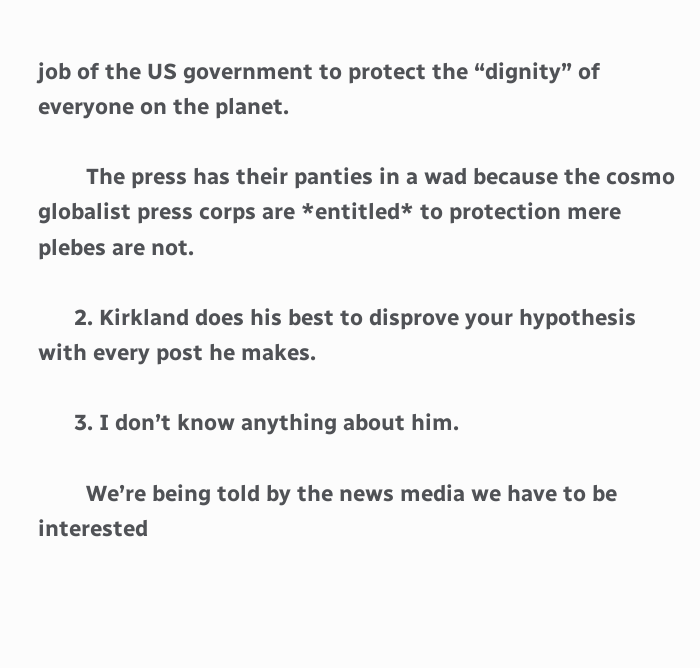job of the US government to protect the “dignity” of everyone on the planet.

        The press has their panties in a wad because the cosmo globalist press corps are *entitled* to protection mere plebes are not.

      2. Kirkland does his best to disprove your hypothesis with every post he makes.

      3. I don’t know anything about him.

        We’re being told by the news media we have to be interested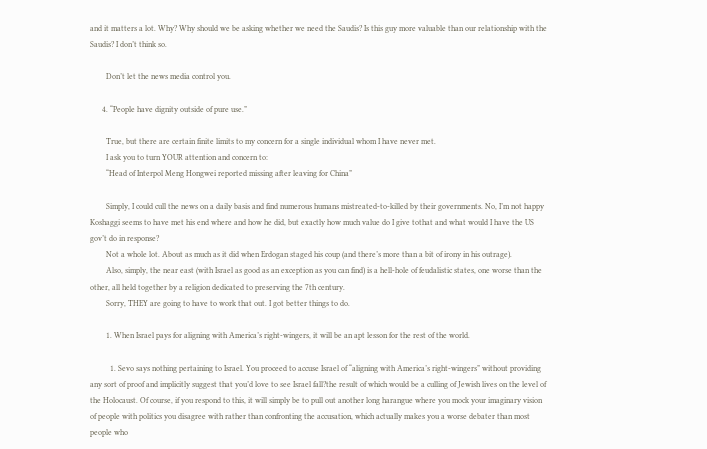and it matters a lot. Why? Why should we be asking whether we need the Saudis? Is this guy more valuable than our relationship with the Saudis? I don’t think so.

        Don’t let the news media control you.

      4. “People have dignity outside of pure use.”

        True, but there are certain finite limits to my concern for a single individual whom I have never met.
        I ask you to turn YOUR attention and concern to:
        “Head of Interpol Meng Hongwei reported missing after leaving for China”

        Simply, I could cull the news on a daily basis and find numerous humans mistreated-to-killed by their governments. No, I’m not happy Koshaggi seems to have met his end where and how he did, but exactly how much value do I give tothat and what would I have the US gov’t do in response?
        Not a whole lot. About as much as it did when Erdogan staged his coup (and there’s more than a bit of irony in his outrage).
        Also, simply, the near east (with Israel as good as an exception as you can find) is a hell-hole of feudalistic states, one worse than the other, all held together by a religion dedicated to preserving the 7th century.
        Sorry, THEY are going to have to work that out. I got better things to do.

        1. When Israel pays for aligning with America’s right-wingers, it will be an apt lesson for the rest of the world.

          1. Sevo says nothing pertaining to Israel. You proceed to accuse Israel of “aligning with America’s right-wingers” without providing any sort of proof and implicitly suggest that you’d love to see Israel fall?the result of which would be a culling of Jewish lives on the level of the Holocaust. Of course, if you respond to this, it will simply be to pull out another long harangue where you mock your imaginary vision of people with politics you disagree with rather than confronting the accusation, which actually makes you a worse debater than most people who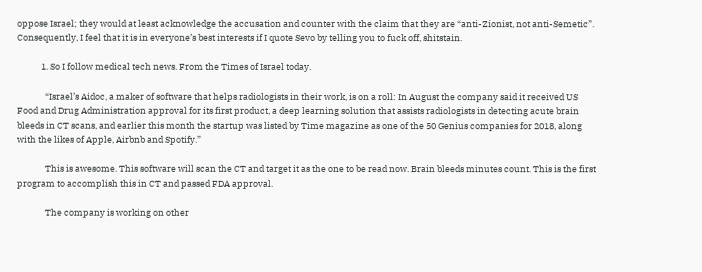oppose Israel; they would at least acknowledge the accusation and counter with the claim that they are “anti-Zionist, not anti-Semetic”. Consequently, I feel that it is in everyone’s best interests if I quote Sevo by telling you to fuck off, shitstain.

            1. So I follow medical tech news. From the Times of Israel today.

              “Israel’s Aidoc, a maker of software that helps radiologists in their work, is on a roll: In August the company said it received US Food and Drug Administration approval for its first product, a deep learning solution that assists radiologists in detecting acute brain bleeds in CT scans, and earlier this month the startup was listed by Time magazine as one of the 50 Genius companies for 2018, along with the likes of Apple, Airbnb and Spotify.”

              This is awesome. This software will scan the CT and target it as the one to be read now. Brain bleeds minutes count. This is the first program to accomplish this in CT and passed FDA approval.

              The company is working on other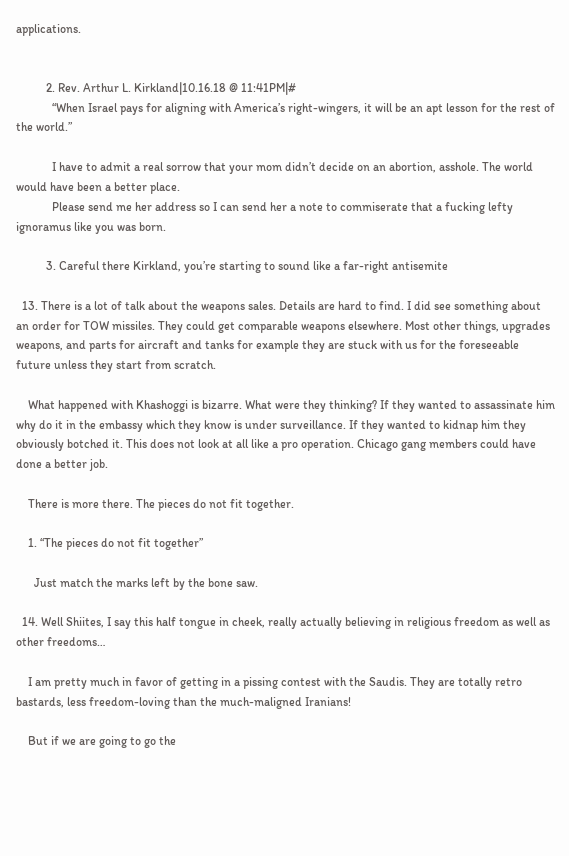applications.


          2. Rev. Arthur L. Kirkland|10.16.18 @ 11:41PM|#
            “When Israel pays for aligning with America’s right-wingers, it will be an apt lesson for the rest of the world.”

            I have to admit a real sorrow that your mom didn’t decide on an abortion, asshole. The world would have been a better place.
            Please send me her address so I can send her a note to commiserate that a fucking lefty ignoramus like you was born.

          3. Careful there Kirkland, you’re starting to sound like a far-right antisemite

  13. There is a lot of talk about the weapons sales. Details are hard to find. I did see something about an order for TOW missiles. They could get comparable weapons elsewhere. Most other things, upgrades weapons, and parts for aircraft and tanks for example they are stuck with us for the foreseeable future unless they start from scratch.

    What happened with Khashoggi is bizarre. What were they thinking? If they wanted to assassinate him why do it in the embassy which they know is under surveillance. If they wanted to kidnap him they obviously botched it. This does not look at all like a pro operation. Chicago gang members could have done a better job.

    There is more there. The pieces do not fit together.

    1. “The pieces do not fit together”

      Just match the marks left by the bone saw.

  14. Well Shiites, I say this half tongue in cheek, really actually believing in religious freedom as well as other freedoms…

    I am pretty much in favor of getting in a pissing contest with the Saudis. They are totally retro bastards, less freedom-loving than the much-maligned Iranians!

    But if we are going to go the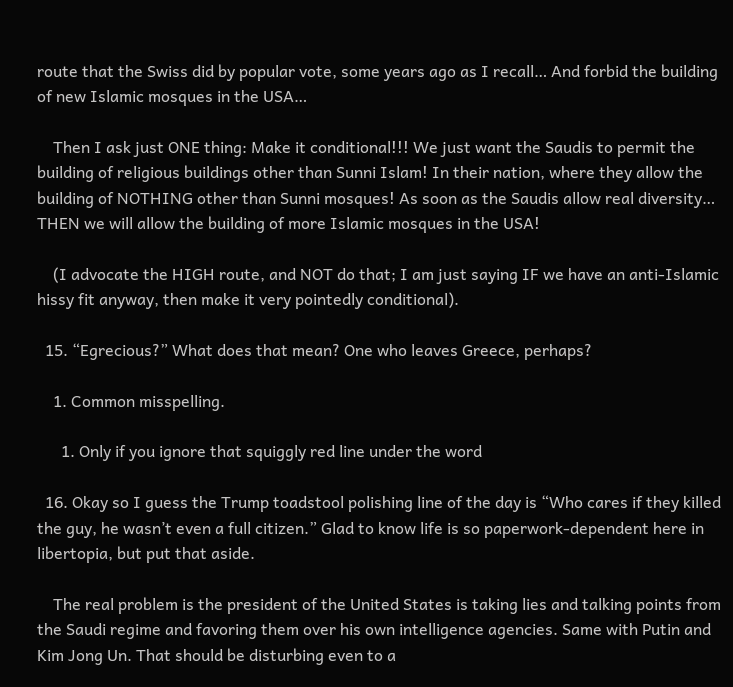route that the Swiss did by popular vote, some years ago as I recall… And forbid the building of new Islamic mosques in the USA…

    Then I ask just ONE thing: Make it conditional!!! We just want the Saudis to permit the building of religious buildings other than Sunni Islam! In their nation, where they allow the building of NOTHING other than Sunni mosques! As soon as the Saudis allow real diversity… THEN we will allow the building of more Islamic mosques in the USA!

    (I advocate the HIGH route, and NOT do that; I am just saying IF we have an anti-Islamic hissy fit anyway, then make it very pointedly conditional).

  15. “Egrecious?” What does that mean? One who leaves Greece, perhaps?

    1. Common misspelling.

      1. Only if you ignore that squiggly red line under the word

  16. Okay so I guess the Trump toadstool polishing line of the day is “Who cares if they killed the guy, he wasn’t even a full citizen.” Glad to know life is so paperwork-dependent here in libertopia, but put that aside.

    The real problem is the president of the United States is taking lies and talking points from the Saudi regime and favoring them over his own intelligence agencies. Same with Putin and Kim Jong Un. That should be disturbing even to a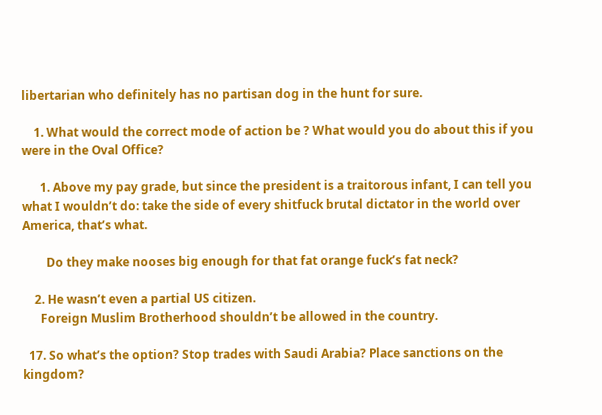libertarian who definitely has no partisan dog in the hunt for sure.

    1. What would the correct mode of action be ? What would you do about this if you were in the Oval Office?

      1. Above my pay grade, but since the president is a traitorous infant, I can tell you what I wouldn’t do: take the side of every shitfuck brutal dictator in the world over America, that’s what.

        Do they make nooses big enough for that fat orange fuck’s fat neck?

    2. He wasn’t even a partial US citizen.
      Foreign Muslim Brotherhood shouldn’t be allowed in the country.

  17. So what’s the option? Stop trades with Saudi Arabia? Place sanctions on the kingdom?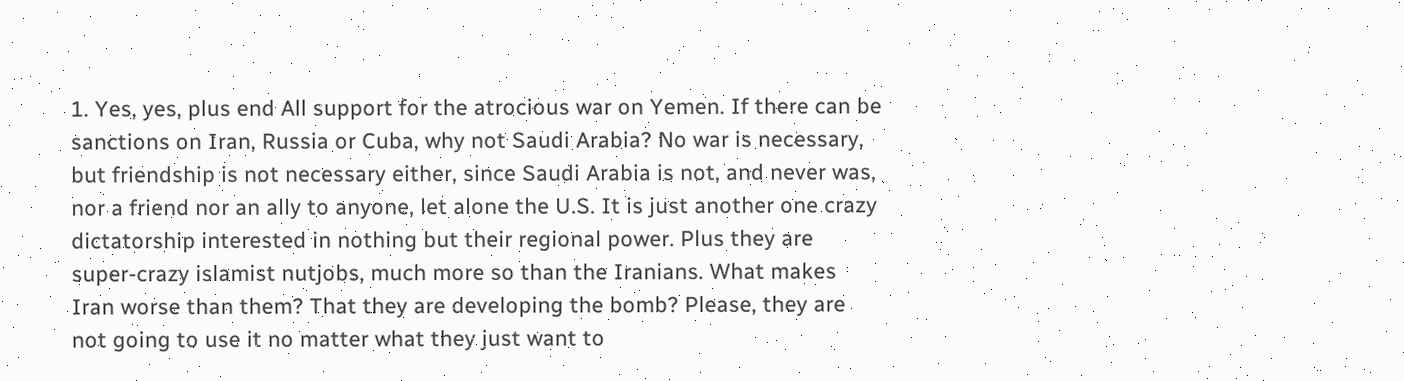1. Yes, yes, plus end All support for the atrocious war on Yemen. If there can be sanctions on Iran, Russia or Cuba, why not Saudi Arabia? No war is necessary, but friendship is not necessary either, since Saudi Arabia is not, and never was, nor a friend nor an ally to anyone, let alone the U.S. It is just another one crazy dictatorship interested in nothing but their regional power. Plus they are super-crazy islamist nutjobs, much more so than the Iranians. What makes Iran worse than them? That they are developing the bomb? Please, they are not going to use it no matter what they just want to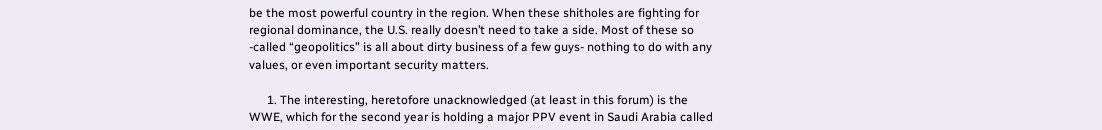be the most powerful country in the region. When these shitholes are fighting for regional dominance, the U.S. really doesn’t need to take a side. Most of these so -called “geopolitics” is all about dirty business of a few guys- nothing to do with any values, or even important security matters.

      1. The interesting, heretofore unacknowledged (at least in this forum) is the WWE, which for the second year is holding a major PPV event in Saudi Arabia called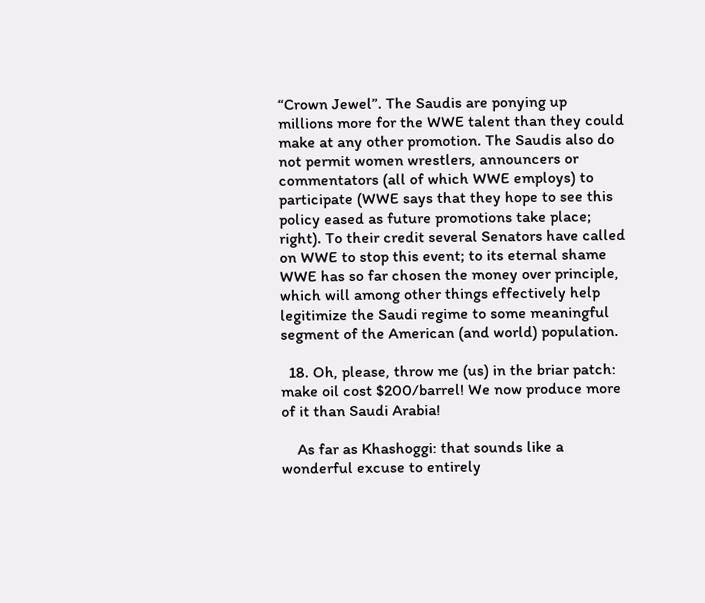“Crown Jewel”. The Saudis are ponying up millions more for the WWE talent than they could make at any other promotion. The Saudis also do not permit women wrestlers, announcers or commentators (all of which WWE employs) to participate (WWE says that they hope to see this policy eased as future promotions take place; right). To their credit several Senators have called on WWE to stop this event; to its eternal shame WWE has so far chosen the money over principle, which will among other things effectively help legitimize the Saudi regime to some meaningful segment of the American (and world) population.

  18. Oh, please, throw me (us) in the briar patch: make oil cost $200/barrel! We now produce more of it than Saudi Arabia!

    As far as Khashoggi: that sounds like a wonderful excuse to entirely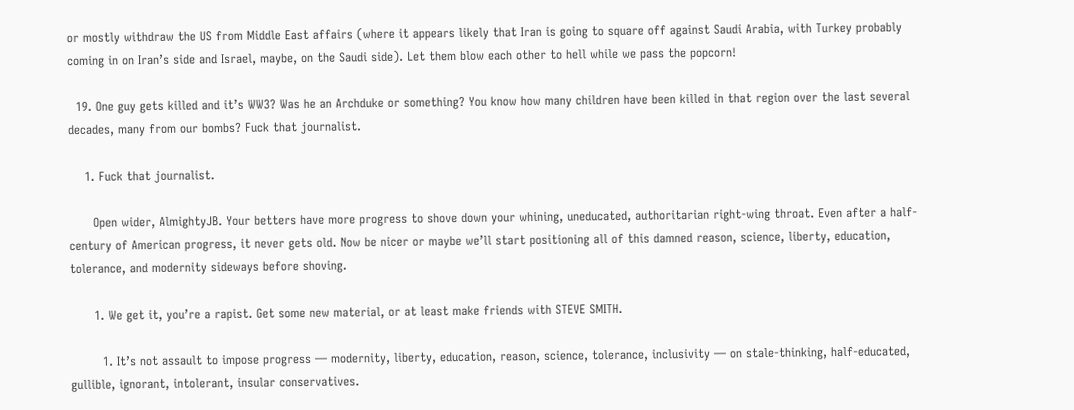or mostly withdraw the US from Middle East affairs (where it appears likely that Iran is going to square off against Saudi Arabia, with Turkey probably coming in on Iran’s side and Israel, maybe, on the Saudi side). Let them blow each other to hell while we pass the popcorn!

  19. One guy gets killed and it’s WW3? Was he an Archduke or something? You know how many children have been killed in that region over the last several decades, many from our bombs? Fuck that journalist.

    1. Fuck that journalist.

      Open wider, AlmightyJB. Your betters have more progress to shove down your whining, uneducated, authoritarian right-wing throat. Even after a half-century of American progress, it never gets old. Now be nicer or maybe we’ll start positioning all of this damned reason, science, liberty, education, tolerance, and modernity sideways before shoving.

      1. We get it, you’re a rapist. Get some new material, or at least make friends with STEVE SMITH.

        1. It’s not assault to impose progress — modernity, liberty, education, reason, science, tolerance, inclusivity — on stale-thinking, half-educated, gullible, ignorant, intolerant, insular conservatives.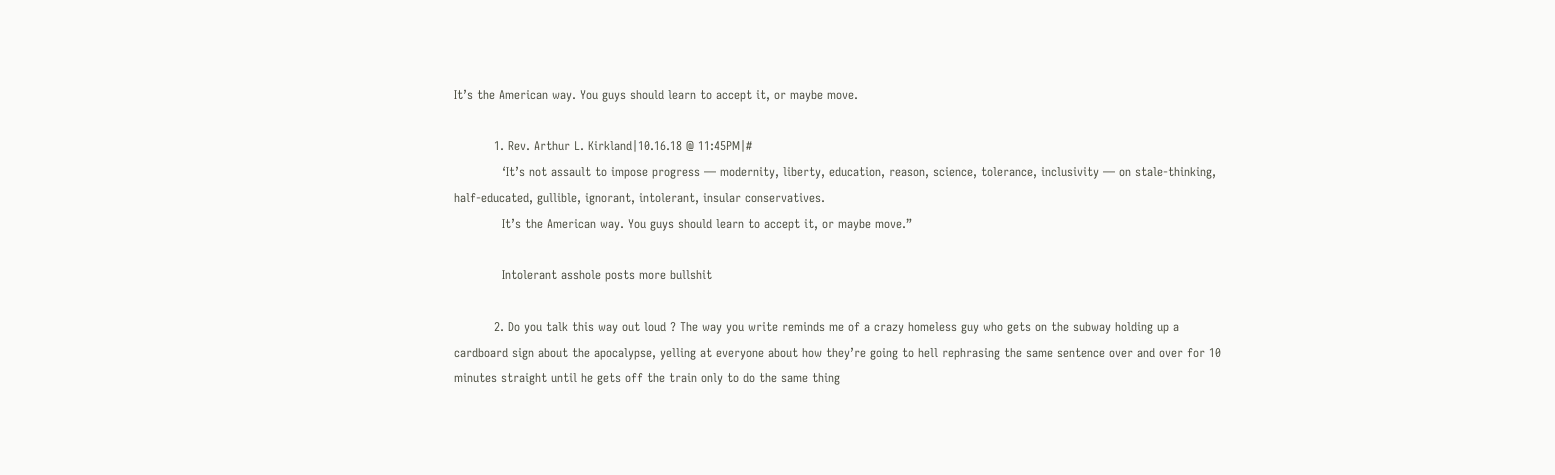It’s the American way. You guys should learn to accept it, or maybe move.

          1. Rev. Arthur L. Kirkland|10.16.18 @ 11:45PM|#
            ‘It’s not assault to impose progress — modernity, liberty, education, reason, science, tolerance, inclusivity — on stale-thinking, half-educated, gullible, ignorant, intolerant, insular conservatives.
            It’s the American way. You guys should learn to accept it, or maybe move.”

            Intolerant asshole posts more bullshit

          2. Do you talk this way out loud ? The way you write reminds me of a crazy homeless guy who gets on the subway holding up a cardboard sign about the apocalypse, yelling at everyone about how they’re going to hell rephrasing the same sentence over and over for 10 minutes straight until he gets off the train only to do the same thing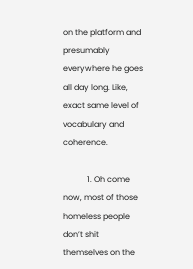on the platform and presumably everywhere he goes all day long. Like, exact same level of vocabulary and coherence.

            1. Oh come now, most of those homeless people don’t shit themselves on the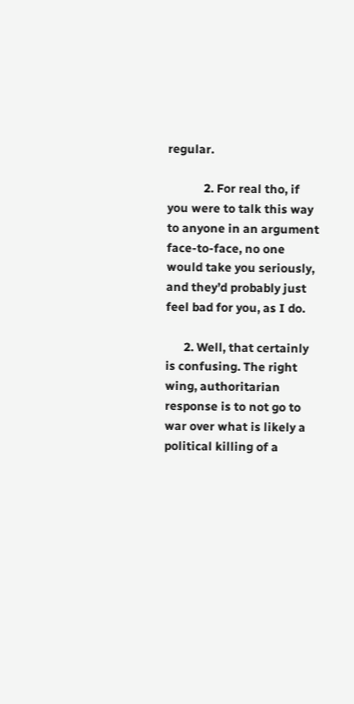regular.

            2. For real tho, if you were to talk this way to anyone in an argument face-to-face, no one would take you seriously, and they’d probably just feel bad for you, as I do.

      2. Well, that certainly is confusing. The right wing, authoritarian response is to not go to war over what is likely a political killing of a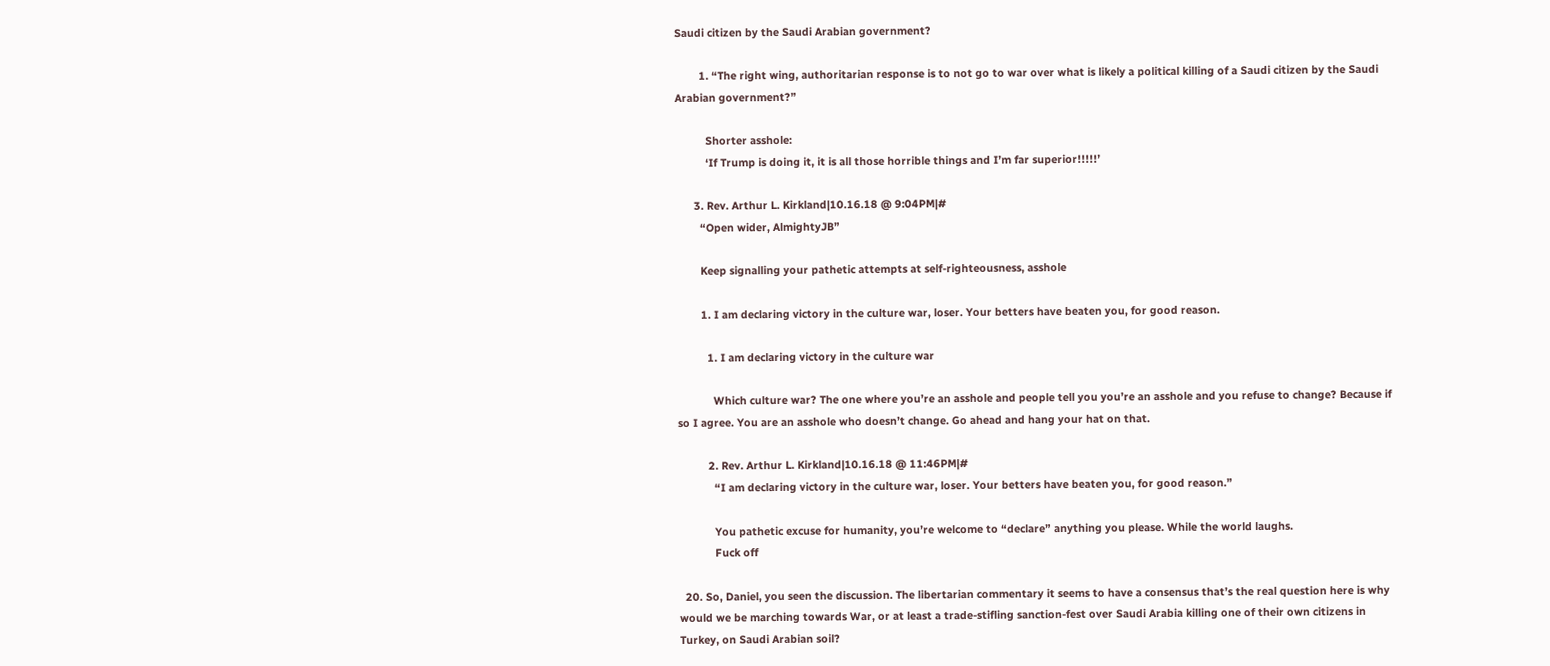Saudi citizen by the Saudi Arabian government?

        1. “The right wing, authoritarian response is to not go to war over what is likely a political killing of a Saudi citizen by the Saudi Arabian government?”

          Shorter asshole:
          ‘If Trump is doing it, it is all those horrible things and I’m far superior!!!!!’

      3. Rev. Arthur L. Kirkland|10.16.18 @ 9:04PM|#
        “Open wider, AlmightyJB”

        Keep signalling your pathetic attempts at self-righteousness, asshole

        1. I am declaring victory in the culture war, loser. Your betters have beaten you, for good reason.

          1. I am declaring victory in the culture war

            Which culture war? The one where you’re an asshole and people tell you you’re an asshole and you refuse to change? Because if so I agree. You are an asshole who doesn’t change. Go ahead and hang your hat on that.

          2. Rev. Arthur L. Kirkland|10.16.18 @ 11:46PM|#
            “I am declaring victory in the culture war, loser. Your betters have beaten you, for good reason.”

            You pathetic excuse for humanity, you’re welcome to “declare” anything you please. While the world laughs.
            Fuck off

  20. So, Daniel, you seen the discussion. The libertarian commentary it seems to have a consensus that’s the real question here is why would we be marching towards War, or at least a trade-stifling sanction-fest over Saudi Arabia killing one of their own citizens in Turkey, on Saudi Arabian soil?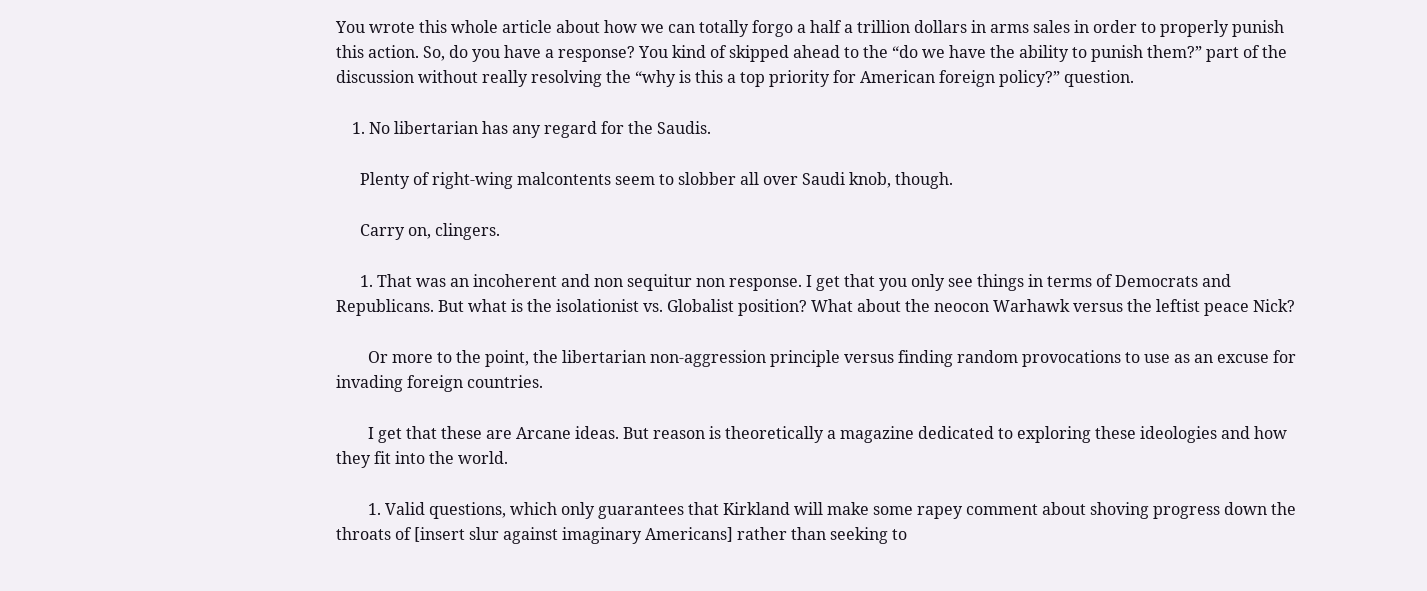You wrote this whole article about how we can totally forgo a half a trillion dollars in arms sales in order to properly punish this action. So, do you have a response? You kind of skipped ahead to the “do we have the ability to punish them?” part of the discussion without really resolving the “why is this a top priority for American foreign policy?” question.

    1. No libertarian has any regard for the Saudis.

      Plenty of right-wing malcontents seem to slobber all over Saudi knob, though.

      Carry on, clingers.

      1. That was an incoherent and non sequitur non response. I get that you only see things in terms of Democrats and Republicans. But what is the isolationist vs. Globalist position? What about the neocon Warhawk versus the leftist peace Nick?

        Or more to the point, the libertarian non-aggression principle versus finding random provocations to use as an excuse for invading foreign countries.

        I get that these are Arcane ideas. But reason is theoretically a magazine dedicated to exploring these ideologies and how they fit into the world.

        1. Valid questions, which only guarantees that Kirkland will make some rapey comment about shoving progress down the throats of [insert slur against imaginary Americans] rather than seeking to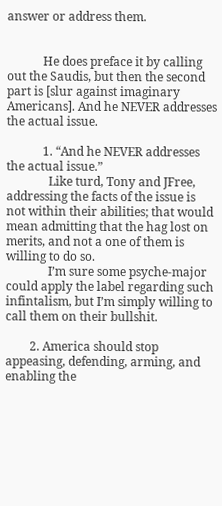answer or address them.


            He does preface it by calling out the Saudis, but then the second part is [slur against imaginary Americans]. And he NEVER addresses the actual issue.

            1. “And he NEVER addresses the actual issue.”
              Like turd, Tony and JFree, addressing the facts of the issue is not within their abilities; that would mean admitting that the hag lost on merits, and not a one of them is willing to do so.
              I’m sure some psyche-major could apply the label regarding such infintalism, but I’m simply willing to call them on their bullshit.

        2. America should stop appeasing, defending, arming, and enabling the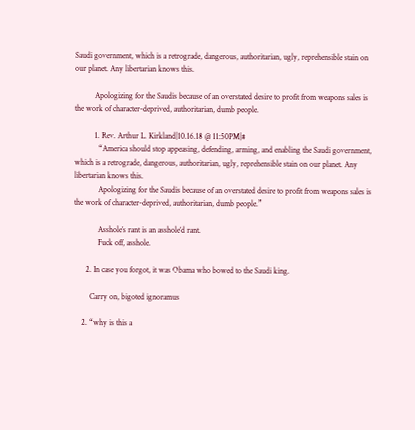Saudi government, which is a retrograde, dangerous, authoritarian, ugly, reprehensible stain on our planet. Any libertarian knows this.

          Apologizing for the Saudis because of an overstated desire to profit from weapons sales is the work of character-deprived, authoritarian, dumb people.

          1. Rev. Arthur L. Kirkland|10.16.18 @ 11:50PM|#
            “America should stop appeasing, defending, arming, and enabling the Saudi government, which is a retrograde, dangerous, authoritarian, ugly, reprehensible stain on our planet. Any libertarian knows this.
            Apologizing for the Saudis because of an overstated desire to profit from weapons sales is the work of character-deprived, authoritarian, dumb people.”

            Asshole’s rant is an asshole’d rant.
            Fuck off, asshole.

      2. In case you forgot, it was Obama who bowed to the Saudi king.

        Carry on, bigoted ignoramus

    2. “why is this a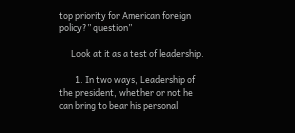top priority for American foreign policy?” question”

      Look at it as a test of leadership.

        1. In two ways, Leadership of the president, whether or not he can bring to bear his personal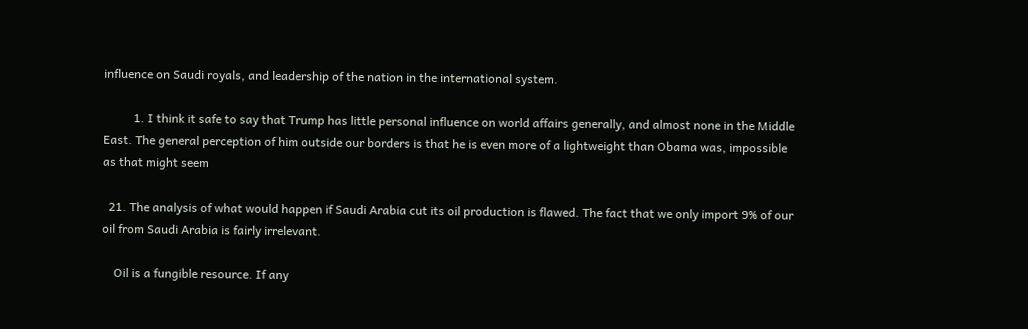influence on Saudi royals, and leadership of the nation in the international system.

          1. I think it safe to say that Trump has little personal influence on world affairs generally, and almost none in the Middle East. The general perception of him outside our borders is that he is even more of a lightweight than Obama was, impossible as that might seem

  21. The analysis of what would happen if Saudi Arabia cut its oil production is flawed. The fact that we only import 9% of our oil from Saudi Arabia is fairly irrelevant.

    Oil is a fungible resource. If any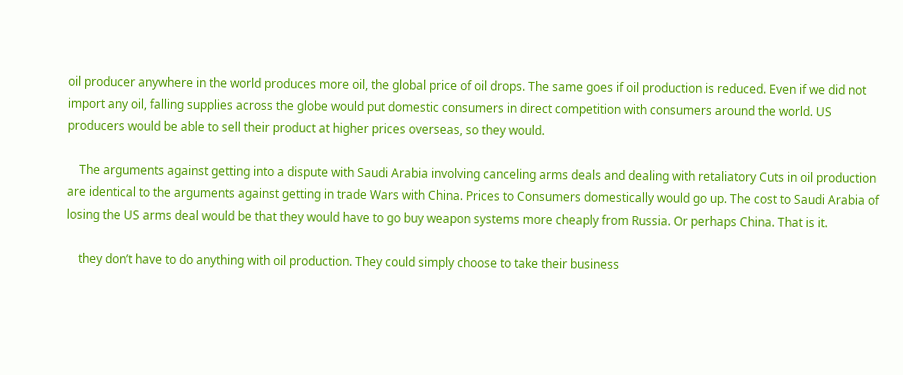oil producer anywhere in the world produces more oil, the global price of oil drops. The same goes if oil production is reduced. Even if we did not import any oil, falling supplies across the globe would put domestic consumers in direct competition with consumers around the world. US producers would be able to sell their product at higher prices overseas, so they would.

    The arguments against getting into a dispute with Saudi Arabia involving canceling arms deals and dealing with retaliatory Cuts in oil production are identical to the arguments against getting in trade Wars with China. Prices to Consumers domestically would go up. The cost to Saudi Arabia of losing the US arms deal would be that they would have to go buy weapon systems more cheaply from Russia. Or perhaps China. That is it.

    they don’t have to do anything with oil production. They could simply choose to take their business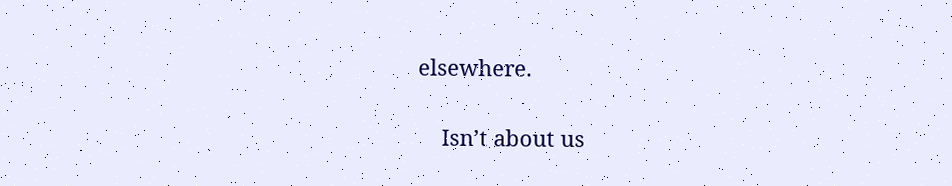elsewhere.

    Isn’t about us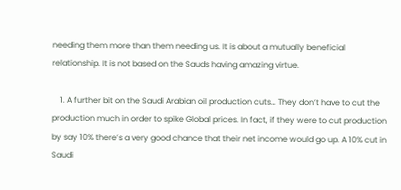needing them more than them needing us. It is about a mutually beneficial relationship. It is not based on the Sauds having amazing virtue.

    1. A further bit on the Saudi Arabian oil production cuts… They don’t have to cut the production much in order to spike Global prices. In fact, if they were to cut production by say 10% there’s a very good chance that their net income would go up. A 10% cut in Saudi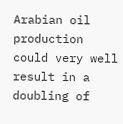Arabian oil production could very well result in a doubling of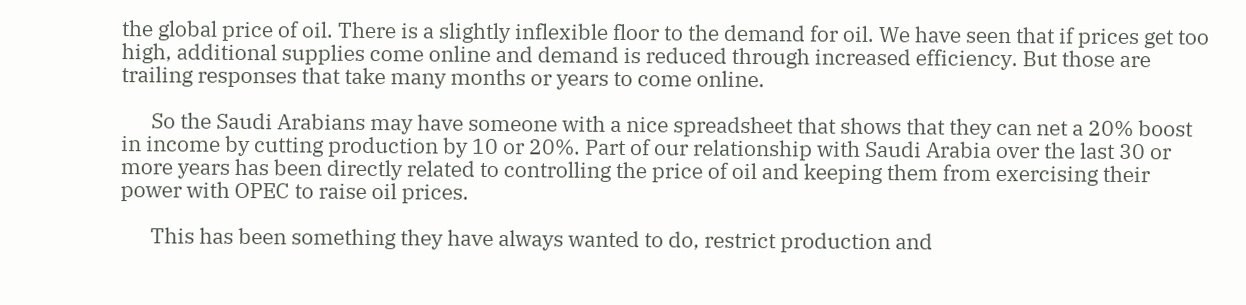the global price of oil. There is a slightly inflexible floor to the demand for oil. We have seen that if prices get too high, additional supplies come online and demand is reduced through increased efficiency. But those are trailing responses that take many months or years to come online.

      So the Saudi Arabians may have someone with a nice spreadsheet that shows that they can net a 20% boost in income by cutting production by 10 or 20%. Part of our relationship with Saudi Arabia over the last 30 or more years has been directly related to controlling the price of oil and keeping them from exercising their power with OPEC to raise oil prices.

      This has been something they have always wanted to do, restrict production and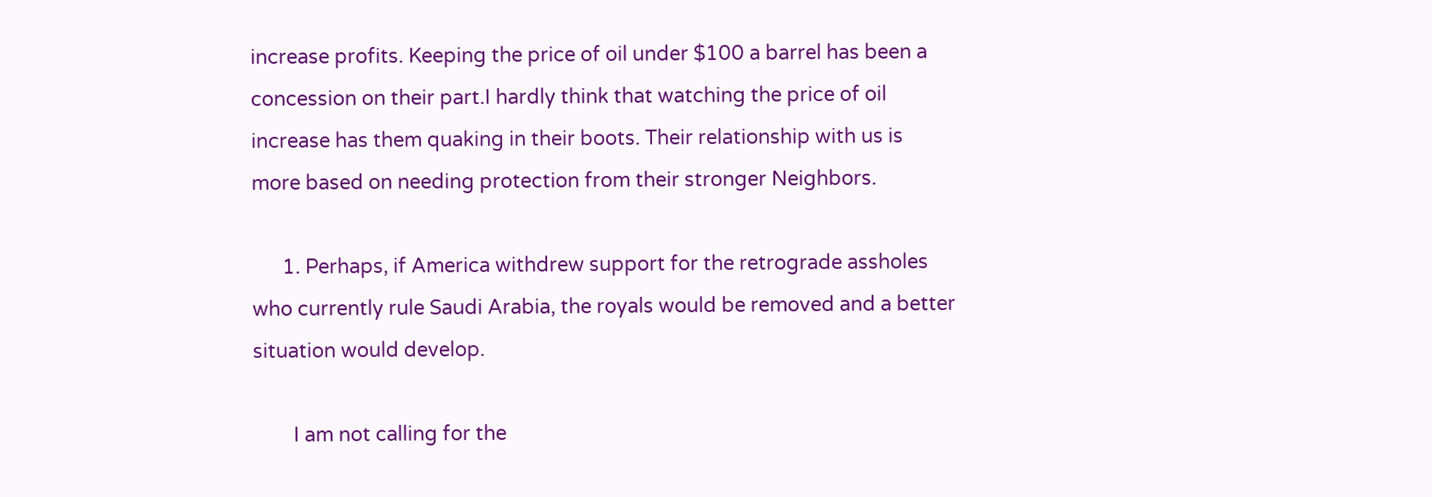increase profits. Keeping the price of oil under $100 a barrel has been a concession on their part.I hardly think that watching the price of oil increase has them quaking in their boots. Their relationship with us is more based on needing protection from their stronger Neighbors.

      1. Perhaps, if America withdrew support for the retrograde assholes who currently rule Saudi Arabia, the royals would be removed and a better situation would develop.

        I am not calling for the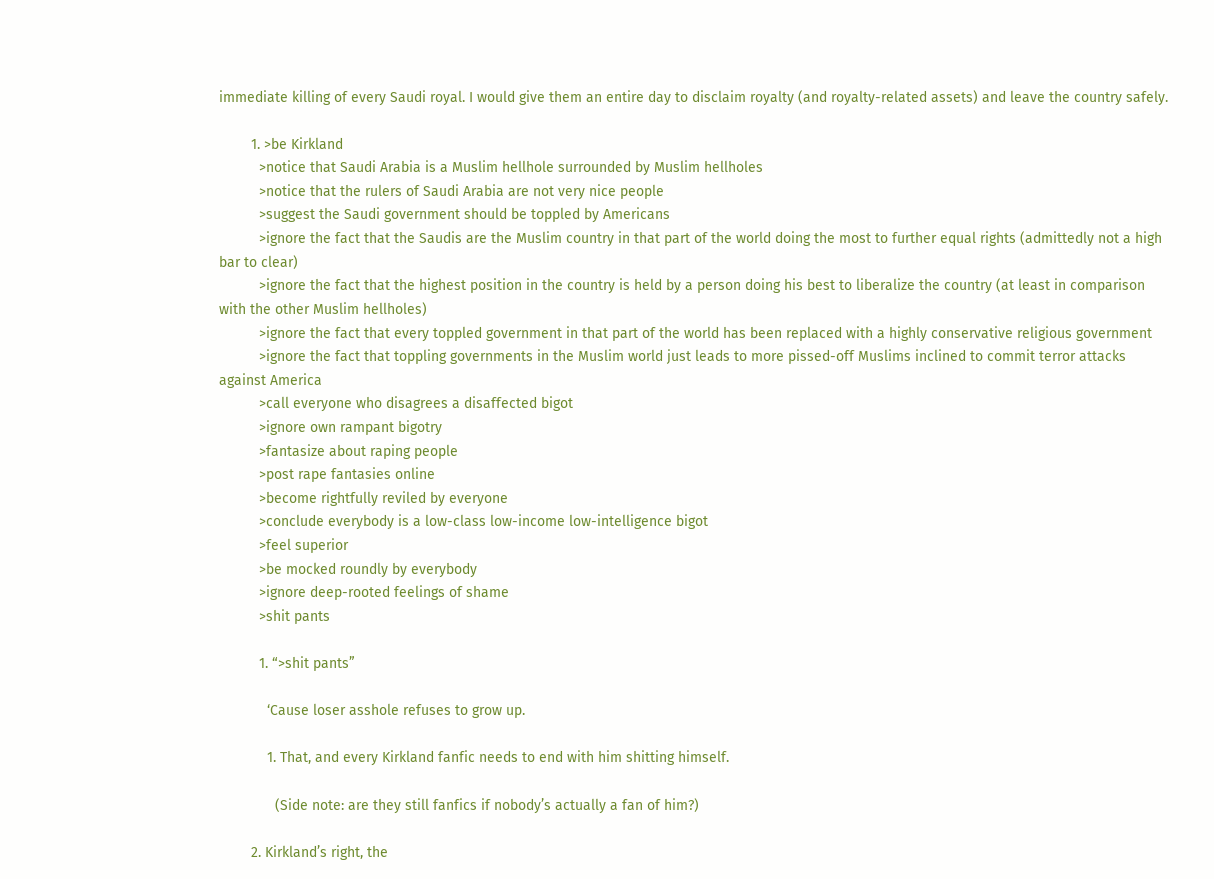immediate killing of every Saudi royal. I would give them an entire day to disclaim royalty (and royalty-related assets) and leave the country safely.

        1. >be Kirkland
          >notice that Saudi Arabia is a Muslim hellhole surrounded by Muslim hellholes
          >notice that the rulers of Saudi Arabia are not very nice people
          >suggest the Saudi government should be toppled by Americans
          >ignore the fact that the Saudis are the Muslim country in that part of the world doing the most to further equal rights (admittedly not a high bar to clear)
          >ignore the fact that the highest position in the country is held by a person doing his best to liberalize the country (at least in comparison with the other Muslim hellholes)
          >ignore the fact that every toppled government in that part of the world has been replaced with a highly conservative religious government
          >ignore the fact that toppling governments in the Muslim world just leads to more pissed-off Muslims inclined to commit terror attacks against America
          >call everyone who disagrees a disaffected bigot
          >ignore own rampant bigotry
          >fantasize about raping people
          >post rape fantasies online
          >become rightfully reviled by everyone
          >conclude everybody is a low-class low-income low-intelligence bigot
          >feel superior
          >be mocked roundly by everybody
          >ignore deep-rooted feelings of shame
          >shit pants

          1. “>shit pants”

            ‘Cause loser asshole refuses to grow up.

            1. That, and every Kirkland fanfic needs to end with him shitting himself.

              (Side note: are they still fanfics if nobody’s actually a fan of him?)

        2. Kirkland’s right, the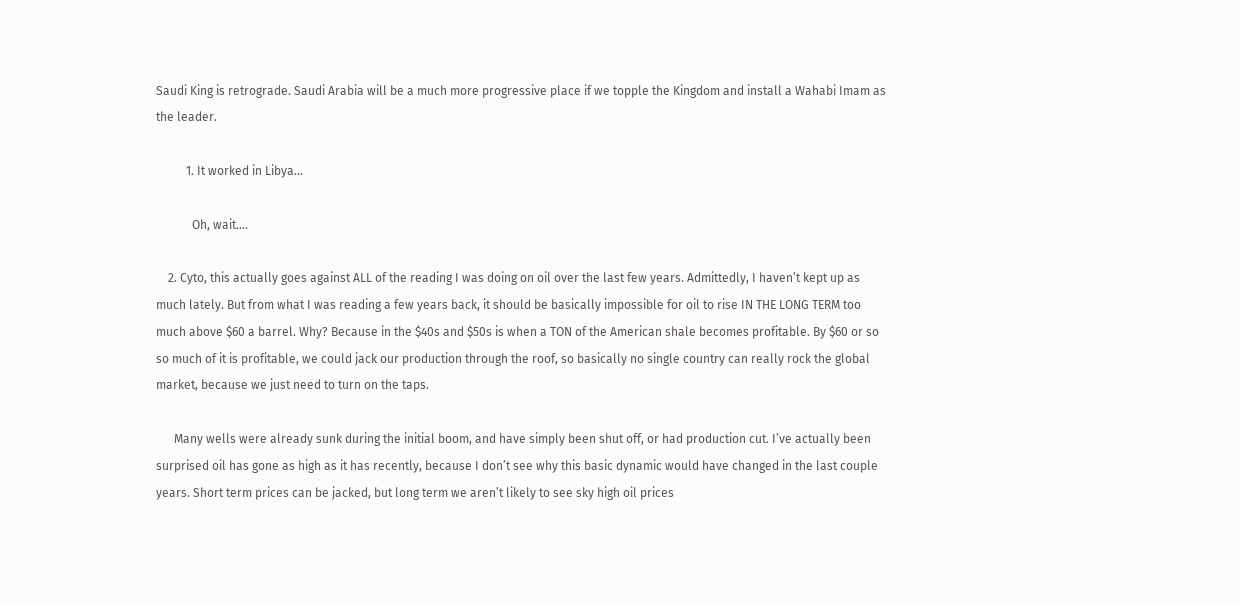Saudi King is retrograde. Saudi Arabia will be a much more progressive place if we topple the Kingdom and install a Wahabi Imam as the leader.

          1. It worked in Libya…

            Oh, wait….

    2. Cyto, this actually goes against ALL of the reading I was doing on oil over the last few years. Admittedly, I haven’t kept up as much lately. But from what I was reading a few years back, it should be basically impossible for oil to rise IN THE LONG TERM too much above $60 a barrel. Why? Because in the $40s and $50s is when a TON of the American shale becomes profitable. By $60 or so so much of it is profitable, we could jack our production through the roof, so basically no single country can really rock the global market, because we just need to turn on the taps.

      Many wells were already sunk during the initial boom, and have simply been shut off, or had production cut. I’ve actually been surprised oil has gone as high as it has recently, because I don’t see why this basic dynamic would have changed in the last couple years. Short term prices can be jacked, but long term we aren’t likely to see sky high oil prices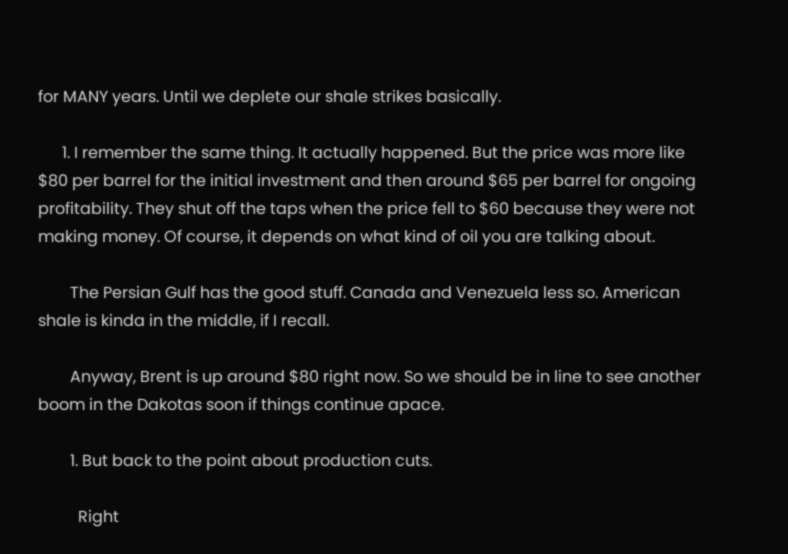for MANY years. Until we deplete our shale strikes basically.

      1. I remember the same thing. It actually happened. But the price was more like $80 per barrel for the initial investment and then around $65 per barrel for ongoing profitability. They shut off the taps when the price fell to $60 because they were not making money. Of course, it depends on what kind of oil you are talking about.

        The Persian Gulf has the good stuff. Canada and Venezuela less so. American shale is kinda in the middle, if I recall.

        Anyway, Brent is up around $80 right now. So we should be in line to see another boom in the Dakotas soon if things continue apace.

        1. But back to the point about production cuts.

          Right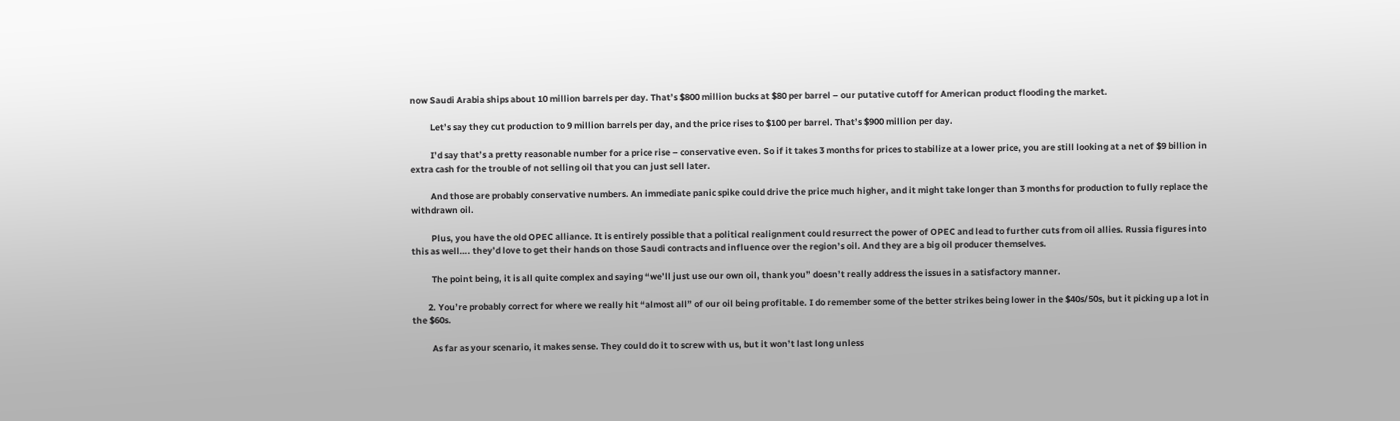now Saudi Arabia ships about 10 million barrels per day. That’s $800 million bucks at $80 per barrel – our putative cutoff for American product flooding the market.

          Let’s say they cut production to 9 million barrels per day, and the price rises to $100 per barrel. That’s $900 million per day.

          I’d say that’s a pretty reasonable number for a price rise – conservative even. So if it takes 3 months for prices to stabilize at a lower price, you are still looking at a net of $9 billion in extra cash for the trouble of not selling oil that you can just sell later.

          And those are probably conservative numbers. An immediate panic spike could drive the price much higher, and it might take longer than 3 months for production to fully replace the withdrawn oil.

          Plus, you have the old OPEC alliance. It is entirely possible that a political realignment could resurrect the power of OPEC and lead to further cuts from oil allies. Russia figures into this as well…. they’d love to get their hands on those Saudi contracts and influence over the region’s oil. And they are a big oil producer themselves.

          The point being, it is all quite complex and saying “we’ll just use our own oil, thank you” doesn’t really address the issues in a satisfactory manner.

        2. You’re probably correct for where we really hit “almost all” of our oil being profitable. I do remember some of the better strikes being lower in the $40s/50s, but it picking up a lot in the $60s.

          As far as your scenario, it makes sense. They could do it to screw with us, but it won’t last long unless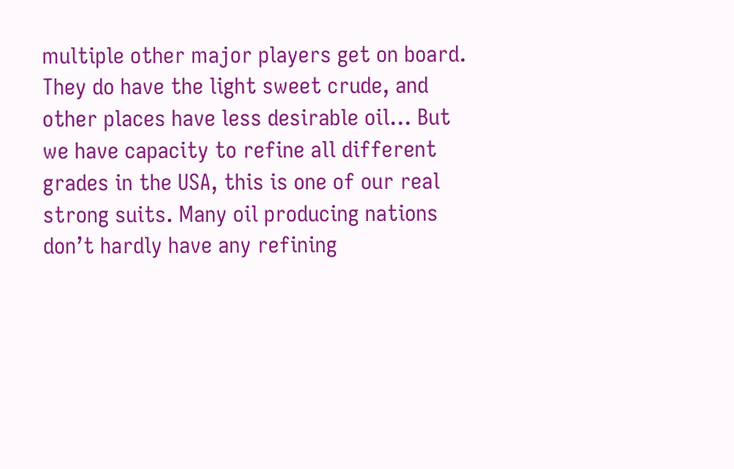multiple other major players get on board. They do have the light sweet crude, and other places have less desirable oil… But we have capacity to refine all different grades in the USA, this is one of our real strong suits. Many oil producing nations don’t hardly have any refining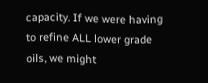capacity. If we were having to refine ALL lower grade oils, we might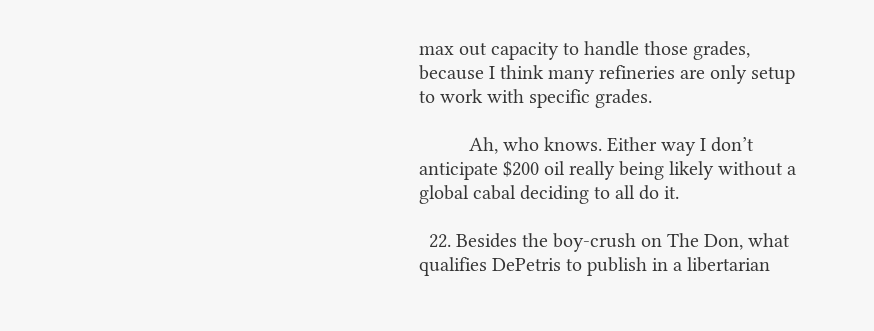max out capacity to handle those grades, because I think many refineries are only setup to work with specific grades.

          Ah, who knows. Either way I don’t anticipate $200 oil really being likely without a global cabal deciding to all do it.

  22. Besides the boy-crush on The Don, what qualifies DePetris to publish in a libertarian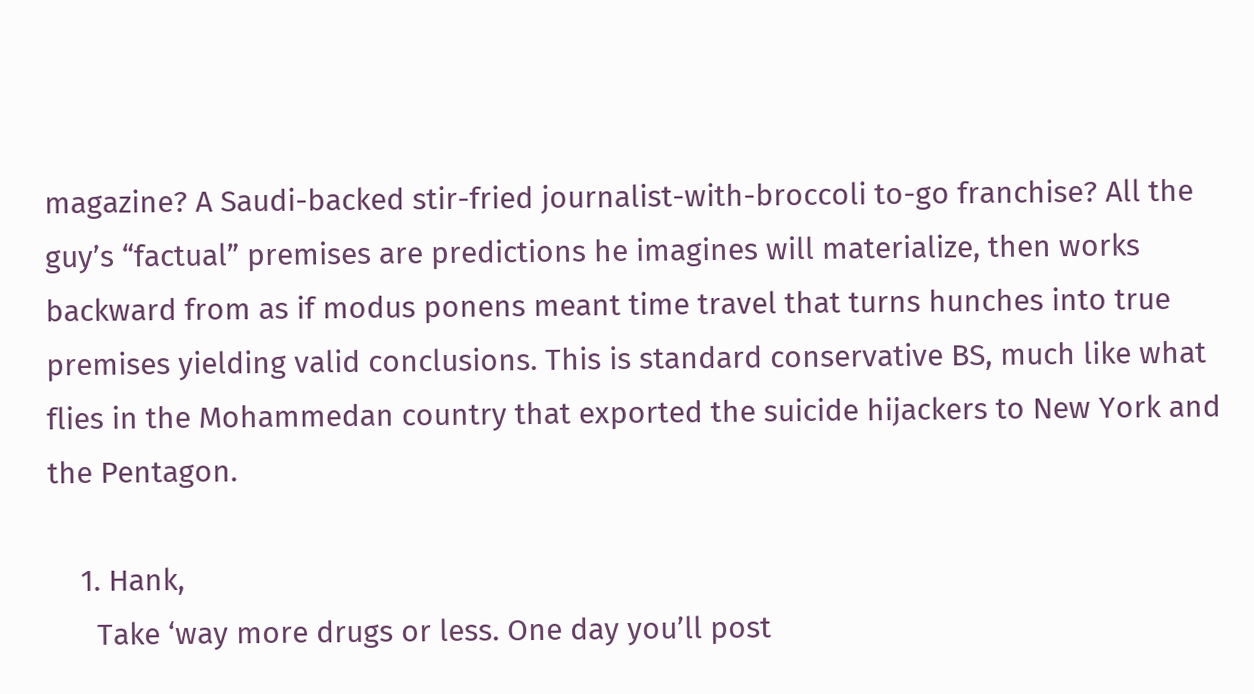magazine? A Saudi-backed stir-fried journalist-with-broccoli to-go franchise? All the guy’s “factual” premises are predictions he imagines will materialize, then works backward from as if modus ponens meant time travel that turns hunches into true premises yielding valid conclusions. This is standard conservative BS, much like what flies in the Mohammedan country that exported the suicide hijackers to New York and the Pentagon.

    1. Hank,
      Take ‘way more drugs or less. One day you’ll post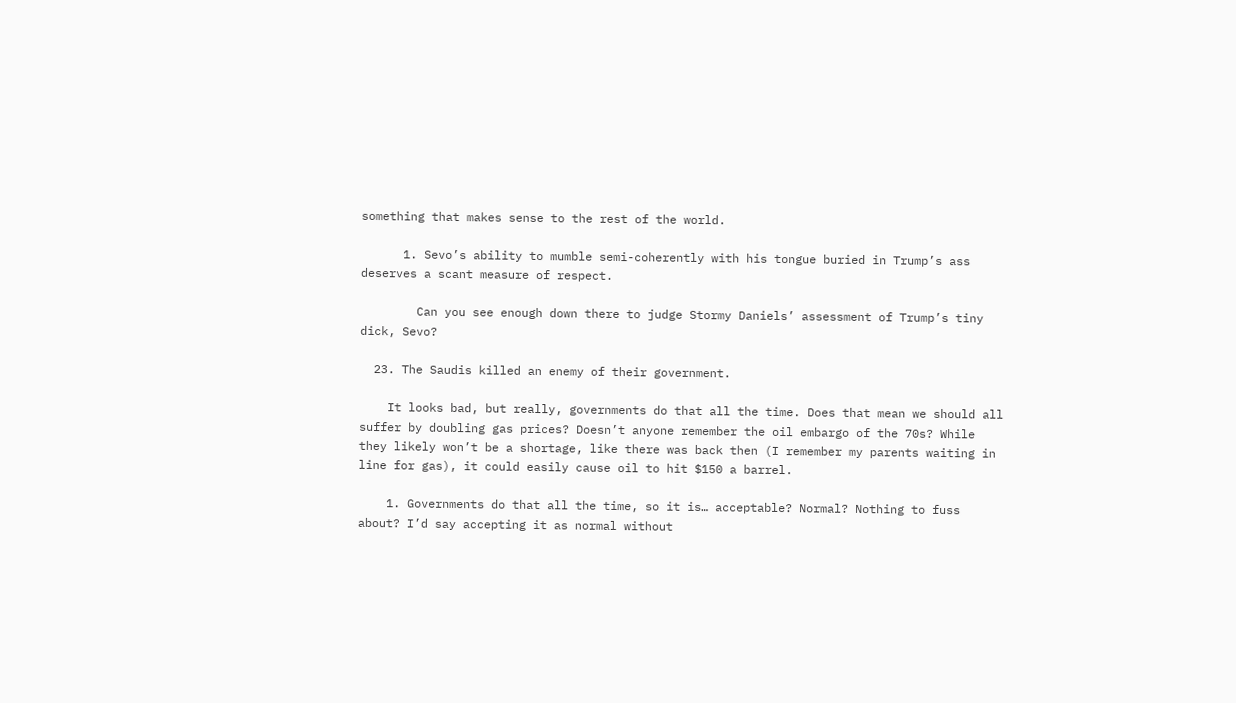something that makes sense to the rest of the world.

      1. Sevo’s ability to mumble semi-coherently with his tongue buried in Trump’s ass deserves a scant measure of respect.

        Can you see enough down there to judge Stormy Daniels’ assessment of Trump’s tiny dick, Sevo?

  23. The Saudis killed an enemy of their government.

    It looks bad, but really, governments do that all the time. Does that mean we should all suffer by doubling gas prices? Doesn’t anyone remember the oil embargo of the 70s? While they likely won’t be a shortage, like there was back then (I remember my parents waiting in line for gas), it could easily cause oil to hit $150 a barrel.

    1. Governments do that all the time, so it is… acceptable? Normal? Nothing to fuss about? I’d say accepting it as normal without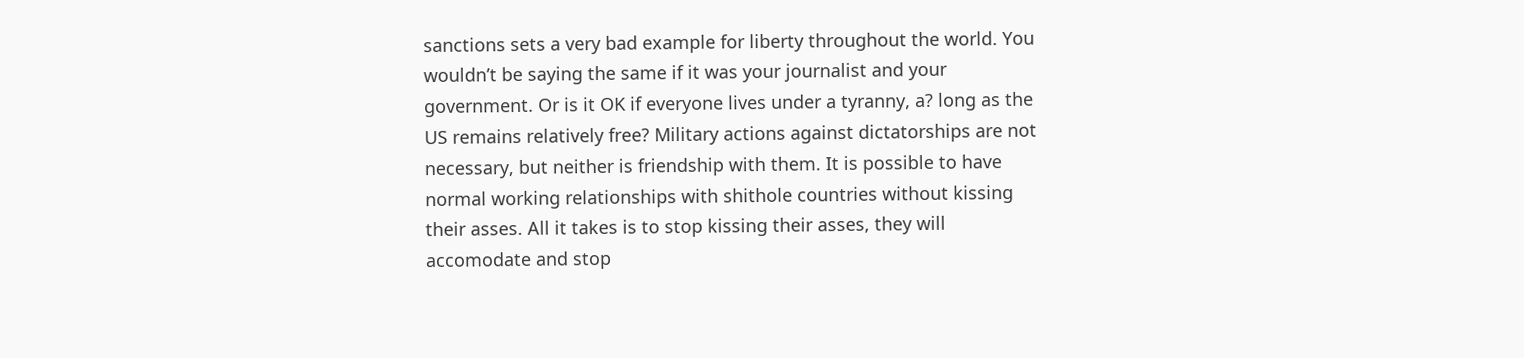sanctions sets a very bad example for liberty throughout the world. You wouldn’t be saying the same if it was your journalist and your government. Or is it OK if everyone lives under a tyranny, a? long as the US remains relatively free? Military actions against dictatorships are not necessary, but neither is friendship with them. It is possible to have normal working relationships with shithole countries without kissing their asses. All it takes is to stop kissing their asses, they will accomodate and stop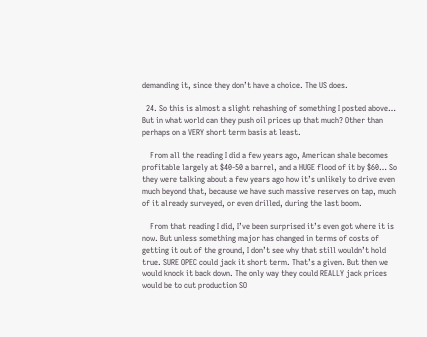demanding it, since they don’t have a choice. The US does.

  24. So this is almost a slight rehashing of something I posted above… But in what world can they push oil prices up that much? Other than perhaps on a VERY short term basis at least.

    From all the reading I did a few years ago, American shale becomes profitable largely at $40-50 a barrel, and a HUGE flood of it by $60… So they were talking about a few years ago how it’s unlikely to drive even much beyond that, because we have such massive reserves on tap, much of it already surveyed, or even drilled, during the last boom.

    From that reading I did, I’ve been surprised it’s even got where it is now. But unless something major has changed in terms of costs of getting it out of the ground, I don’t see why that still wouldn’t hold true. SURE OPEC could jack it short term. That’s a given. But then we would knock it back down. The only way they could REALLY jack prices would be to cut production SO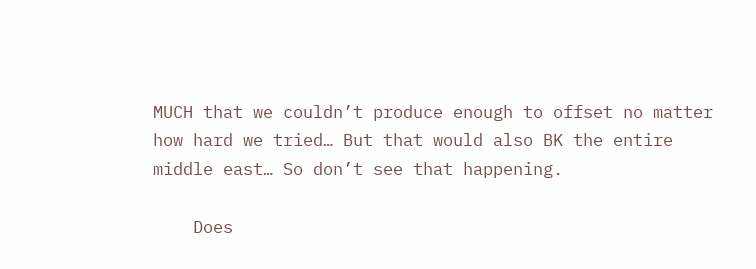MUCH that we couldn’t produce enough to offset no matter how hard we tried… But that would also BK the entire middle east… So don’t see that happening.

    Does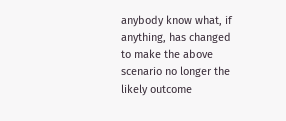anybody know what, if anything, has changed to make the above scenario no longer the likely outcome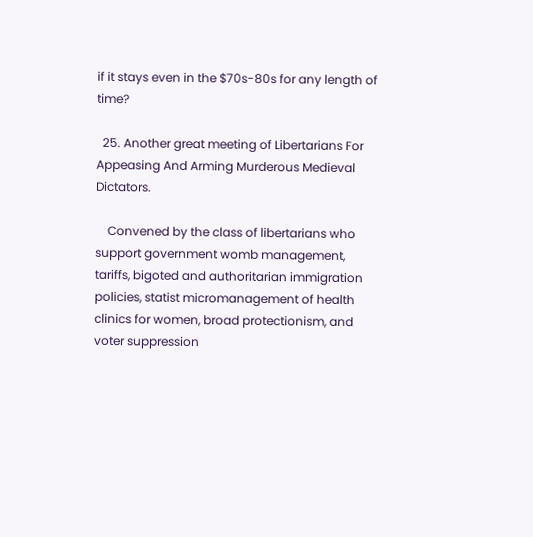if it stays even in the $70s-80s for any length of time?

  25. Another great meeting of Libertarians For Appeasing And Arming Murderous Medieval Dictators.

    Convened by the class of libertarians who support government womb management, tariffs, bigoted and authoritarian immigration policies, statist micromanagement of health clinics for women, broad protectionism, and voter suppression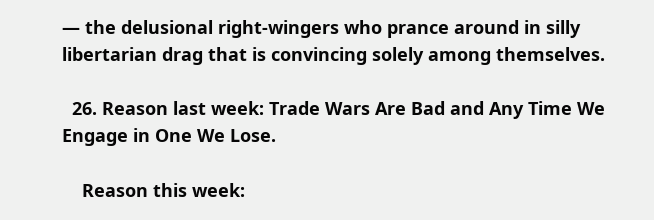— the delusional right-wingers who prance around in silly libertarian drag that is convincing solely among themselves.

  26. Reason last week: Trade Wars Are Bad and Any Time We Engage in One We Lose.

    Reason this week: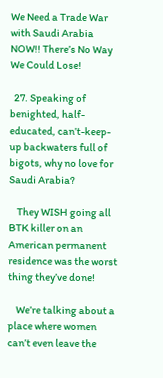We Need a Trade War with Saudi Arabia NOW!! There’s No Way We Could Lose!

  27. Speaking of benighted, half-educated, can’t-keep-up backwaters full of bigots, why no love for Saudi Arabia?

    They WISH going all BTK killer on an American permanent residence was the worst thing they’ve done!

    We’re talking about a place where women can’t even leave the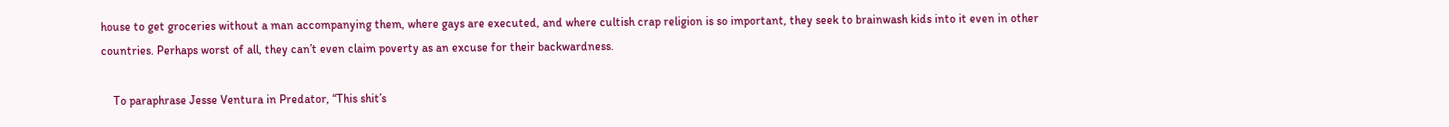house to get groceries without a man accompanying them, where gays are executed, and where cultish crap religion is so important, they seek to brainwash kids into it even in other countries. Perhaps worst of all, they can’t even claim poverty as an excuse for their backwardness.

    To paraphrase Jesse Ventura in Predator, “This shit’s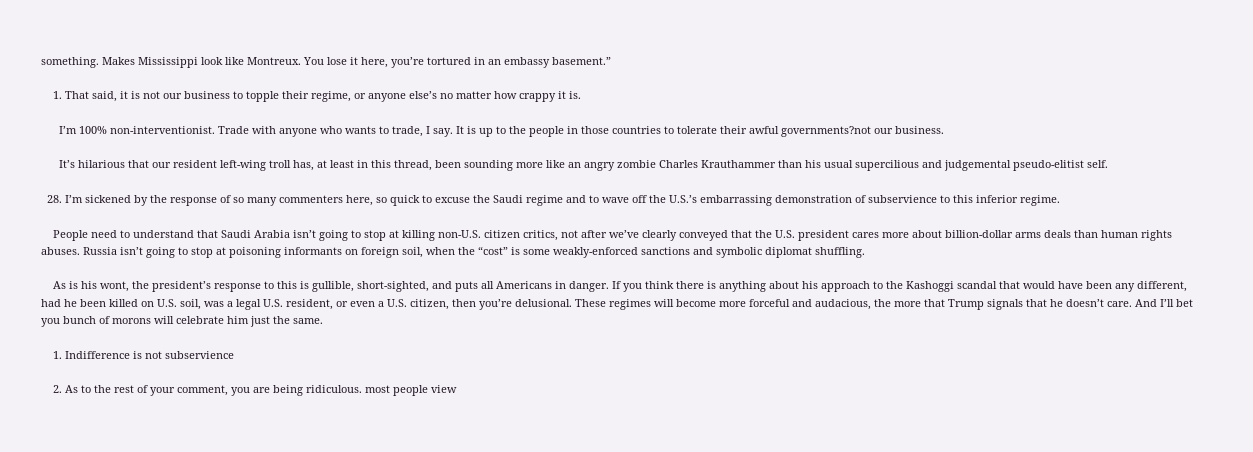something. Makes Mississippi look like Montreux. You lose it here, you’re tortured in an embassy basement.”

    1. That said, it is not our business to topple their regime, or anyone else’s no matter how crappy it is.

      I’m 100% non-interventionist. Trade with anyone who wants to trade, I say. It is up to the people in those countries to tolerate their awful governments?not our business.

      It’s hilarious that our resident left-wing troll has, at least in this thread, been sounding more like an angry zombie Charles Krauthammer than his usual supercilious and judgemental pseudo-elitist self.

  28. I’m sickened by the response of so many commenters here, so quick to excuse the Saudi regime and to wave off the U.S.’s embarrassing demonstration of subservience to this inferior regime.

    People need to understand that Saudi Arabia isn’t going to stop at killing non-U.S. citizen critics, not after we’ve clearly conveyed that the U.S. president cares more about billion-dollar arms deals than human rights abuses. Russia isn’t going to stop at poisoning informants on foreign soil, when the “cost” is some weakly-enforced sanctions and symbolic diplomat shuffling.

    As is his wont, the president’s response to this is gullible, short-sighted, and puts all Americans in danger. If you think there is anything about his approach to the Kashoggi scandal that would have been any different, had he been killed on U.S. soil, was a legal U.S. resident, or even a U.S. citizen, then you’re delusional. These regimes will become more forceful and audacious, the more that Trump signals that he doesn’t care. And I’ll bet you bunch of morons will celebrate him just the same.

    1. Indifference is not subservience

    2. As to the rest of your comment, you are being ridiculous. most people view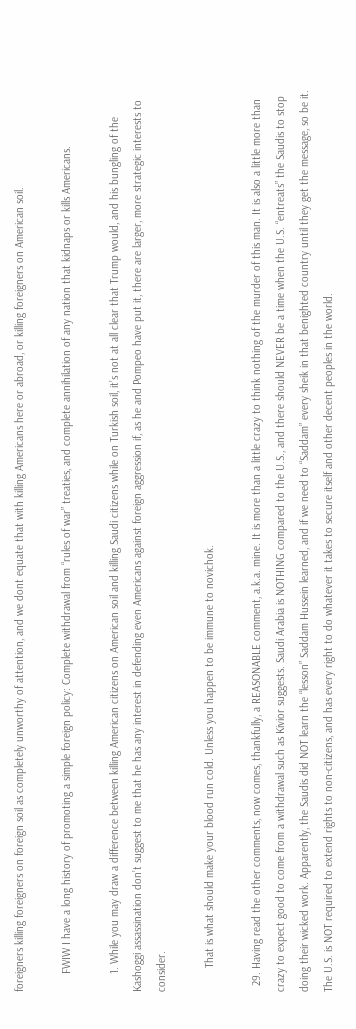foreigners killing foreigners on foreign soil as completely unworthy of attention, and we dont equate that with killing Americans here or abroad, or killing foreigners on American soil.

      FWIW I have a long history of promoting a simple foreign policy: Complete withdrawal from “rules of war” treaties, and complete annihilation of any nation that kidnaps or kills Americans.

      1. While you may draw a difference between killing American citizens on American soil and killing Saudi citizens while on Turkish soil, it’s not at all clear that Trump would, and his bungling of the Kashoggi assassination don’t suggest to me that he has any interest in defending even Americans against foreign aggression if, as he and Pompeo have put it, there are larger, more strategic interests to consider.

        That is what should make your blood run cold. Unless you happen to be immune to novichok.

  29. Having read the other comments, now comes, thankfully, a REASONABLE comment, a.k.a. mine. It is more than a little crazy to think nothing of the murder of this man. It is also a little more than crazy to expect good to come from a withdrawal such as Kivior suggests. Saudi Arabia is NOTHING compared to the U.S., and there should NEVER be a time when the U.S. “entreats” the Saudis to stop doing their wicked work. Apparently, the Saudis did NOT learn the “lesson” Saddam Hussein learned, and if we need to “Saddam” every sheik in that benighted country until they get the message, so be it. The U.S. is NOT required to extend rights to non-citizens, and has every right to do whatever it takes to secure itself and other decent peoples in the world.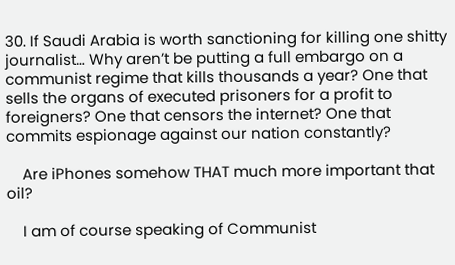30. If Saudi Arabia is worth sanctioning for killing one shitty journalist… Why aren’t be putting a full embargo on a communist regime that kills thousands a year? One that sells the organs of executed prisoners for a profit to foreigners? One that censors the internet? One that commits espionage against our nation constantly?

    Are iPhones somehow THAT much more important that oil?

    I am of course speaking of Communist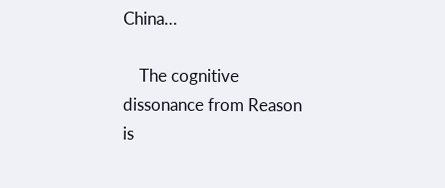China…

    The cognitive dissonance from Reason is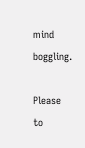mind boggling.

Please to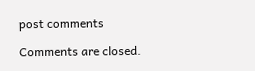post comments

Comments are closed.